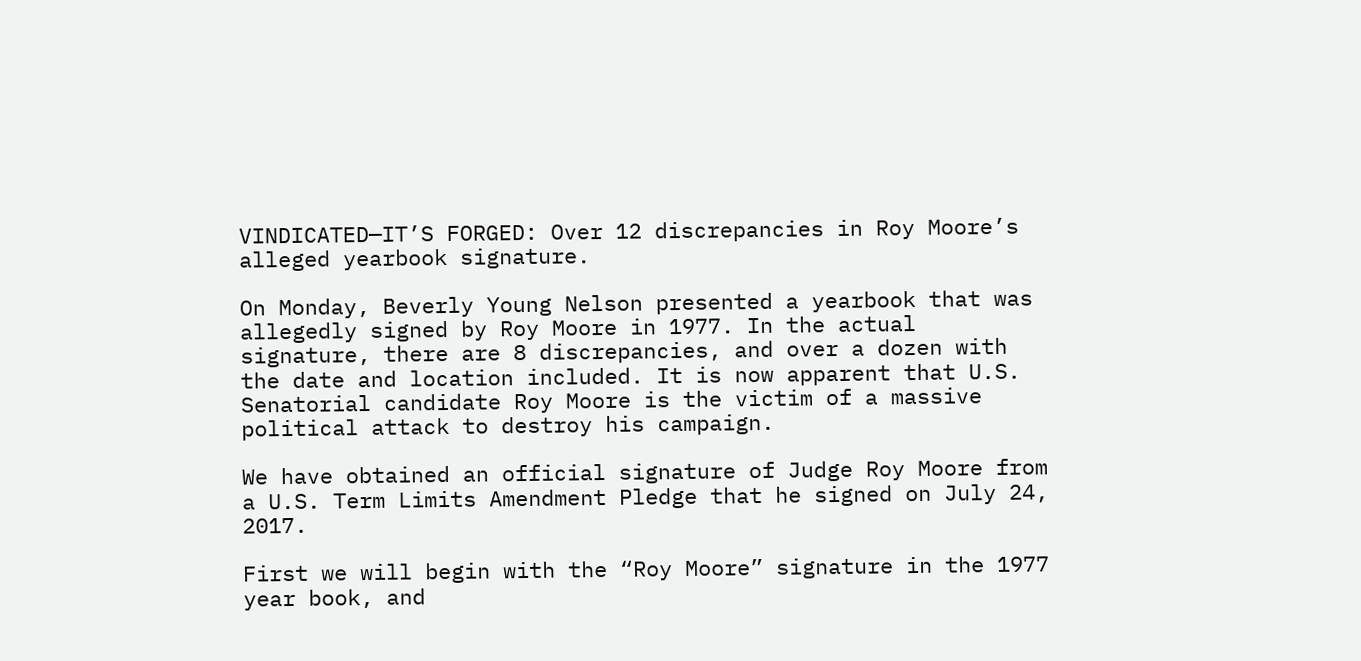VINDICATED—IT’S FORGED: Over 12 discrepancies in Roy Moore’s alleged yearbook signature.

On Monday, Beverly Young Nelson presented a yearbook that was allegedly signed by Roy Moore in 1977. In the actual signature, there are 8 discrepancies, and over a dozen with the date and location included. It is now apparent that U.S. Senatorial candidate Roy Moore is the victim of a massive political attack to destroy his campaign.

We have obtained an official signature of Judge Roy Moore from a U.S. Term Limits Amendment Pledge that he signed on July 24, 2017.

First we will begin with the “Roy Moore” signature in the 1977 year book, and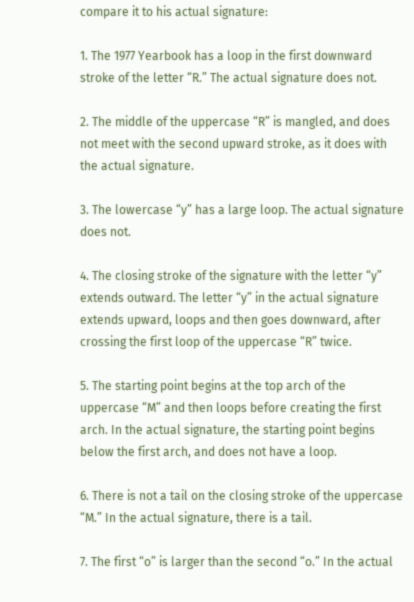compare it to his actual signature:

1. The 1977 Yearbook has a loop in the first downward stroke of the letter “R.” The actual signature does not.

2. The middle of the uppercase “R” is mangled, and does not meet with the second upward stroke, as it does with the actual signature.

3. The lowercase “y” has a large loop. The actual signature does not.

4. The closing stroke of the signature with the letter “y” extends outward. The letter “y” in the actual signature extends upward, loops and then goes downward, after crossing the first loop of the uppercase “R” twice.

5. The starting point begins at the top arch of the uppercase “M” and then loops before creating the first arch. In the actual signature, the starting point begins below the first arch, and does not have a loop.

6. There is not a tail on the closing stroke of the uppercase “M.” In the actual signature, there is a tail.

7. The first “o” is larger than the second “o.” In the actual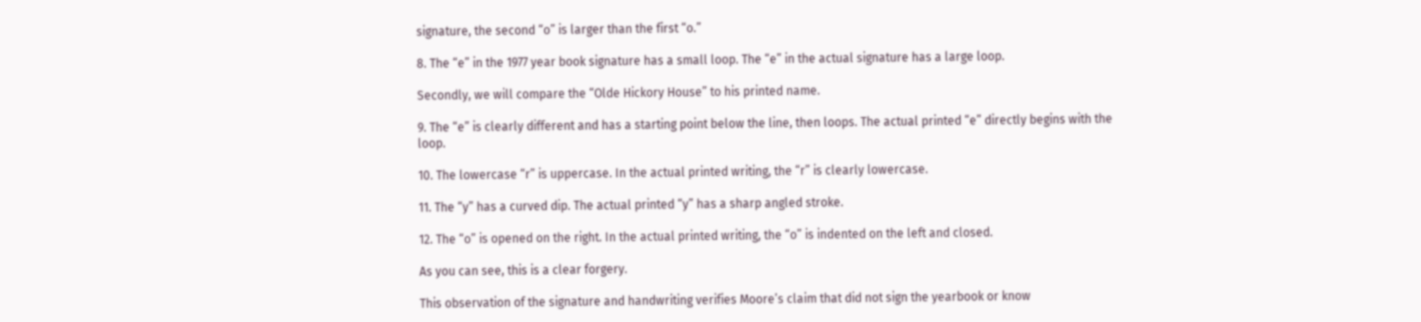signature, the second “o” is larger than the first “o.”

8. The “e” in the 1977 year book signature has a small loop. The “e” in the actual signature has a large loop.

Secondly, we will compare the “Olde Hickory House” to his printed name.

9. The “e” is clearly different and has a starting point below the line, then loops. The actual printed “e” directly begins with the loop.

10. The lowercase “r” is uppercase. In the actual printed writing, the “r” is clearly lowercase.

11. The “y” has a curved dip. The actual printed “y” has a sharp angled stroke.

12. The “o” is opened on the right. In the actual printed writing, the “o” is indented on the left and closed.

As you can see, this is a clear forgery.

This observation of the signature and handwriting verifies Moore’s claim that did not sign the yearbook or know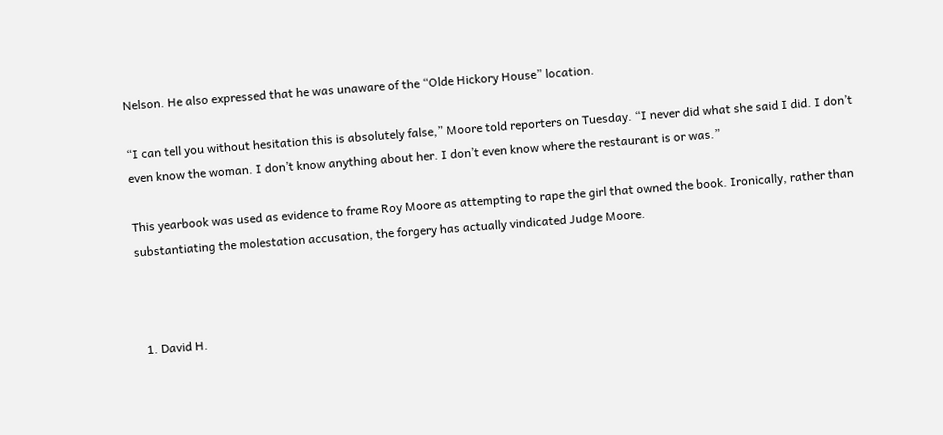Nelson. He also expressed that he was unaware of the “Olde Hickory House” location.

“I can tell you without hesitation this is absolutely false,” Moore told reporters on Tuesday. “I never did what she said I did. I don’t even know the woman. I don’t know anything about her. I don’t even know where the restaurant is or was.”

This yearbook was used as evidence to frame Roy Moore as attempting to rape the girl that owned the book. Ironically, rather than substantiating the molestation accusation, the forgery has actually vindicated Judge Moore.



  1. David H.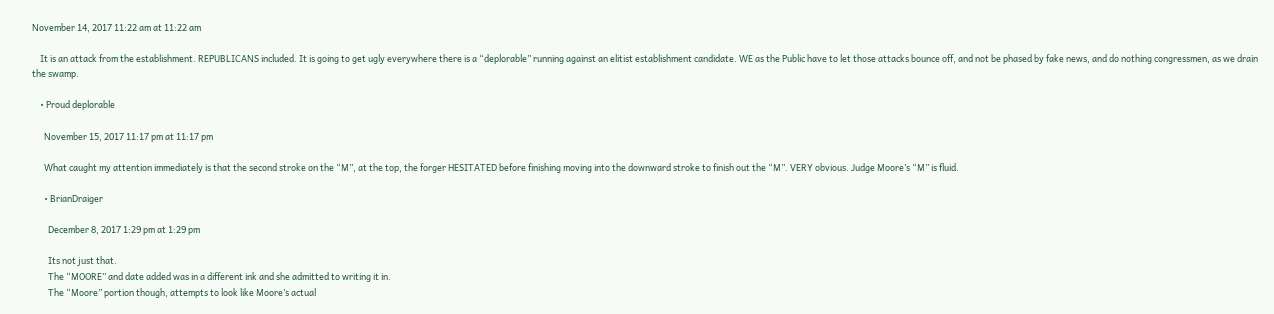November 14, 2017 11:22 am at 11:22 am

    It is an attack from the establishment. REPUBLICANS included. It is going to get ugly everywhere there is a “deplorable” running against an elitist establishment candidate. WE as the Public have to let those attacks bounce off, and not be phased by fake news, and do nothing congressmen, as we drain the swamp.

    • Proud deplorable

      November 15, 2017 11:17 pm at 11:17 pm

      What caught my attention immediately is that the second stroke on the “M”, at the top, the forger HESITATED before finishing moving into the downward stroke to finish out the “M”. VERY obvious. Judge Moore’s “M” is fluid.

      • BrianDraiger

        December 8, 2017 1:29 pm at 1:29 pm

        Its not just that.
        The “MOORE” and date added was in a different ink and she admitted to writing it in.
        The “Moore” portion though, attempts to look like Moore’s actual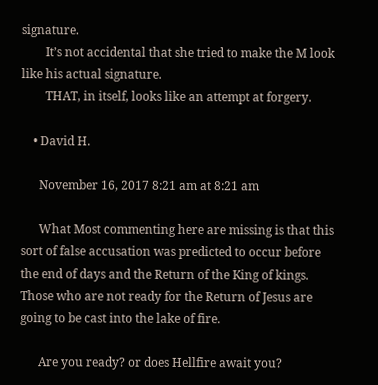signature.
        It’s not accidental that she tried to make the M look like his actual signature.
        THAT, in itself, looks like an attempt at forgery.

    • David H.

      November 16, 2017 8:21 am at 8:21 am

      What Most commenting here are missing is that this sort of false accusation was predicted to occur before the end of days and the Return of the King of kings. Those who are not ready for the Return of Jesus are going to be cast into the lake of fire.

      Are you ready? or does Hellfire await you?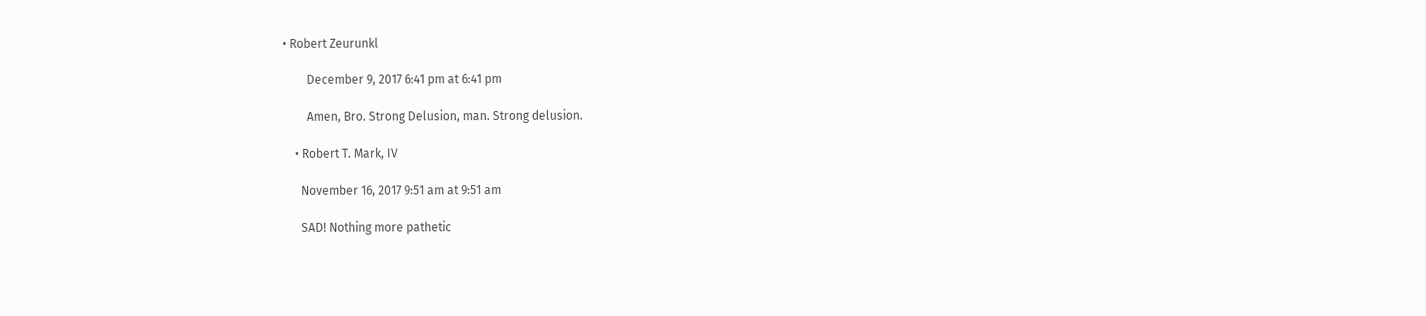• Robert Zeurunkl

        December 9, 2017 6:41 pm at 6:41 pm

        Amen, Bro. Strong Delusion, man. Strong delusion.

    • Robert T. Mark, IV

      November 16, 2017 9:51 am at 9:51 am

      SAD! Nothing more pathetic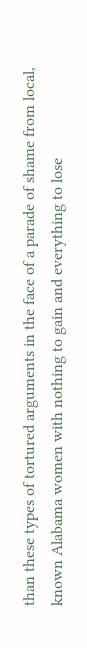than these types of tortured arguments in the face of a parade of shame from local, known Alabama women with nothing to gain and everything to lose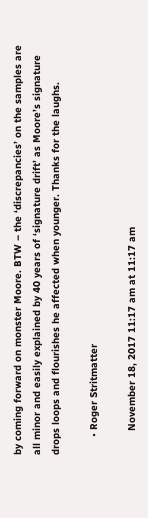by coming forward on monster Moore. BTW – the ‘discrepancies’ on the samples are all minor and easily explained by 40 years of ‘signature drift’ as Moore’s signature drops loops and flourishes he affected when younger. Thanks for the laughs.

      • Roger Stritmatter

        November 18, 2017 11:17 am at 11:17 am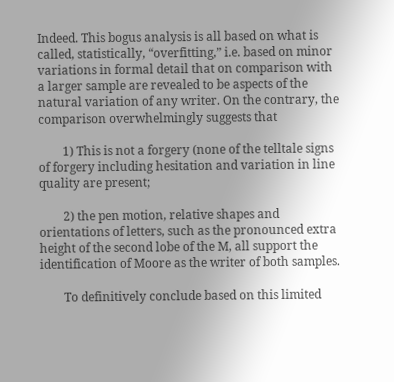Indeed. This bogus analysis is all based on what is called, statistically, “overfitting,” i.e. based on minor variations in formal detail that on comparison with a larger sample are revealed to be aspects of the natural variation of any writer. On the contrary, the comparison overwhelmingly suggests that

        1) This is not a forgery (none of the telltale signs of forgery including hesitation and variation in line quality are present;

        2) the pen motion, relative shapes and orientations of letters, such as the pronounced extra height of the second lobe of the M, all support the identification of Moore as the writer of both samples.

        To definitively conclude based on this limited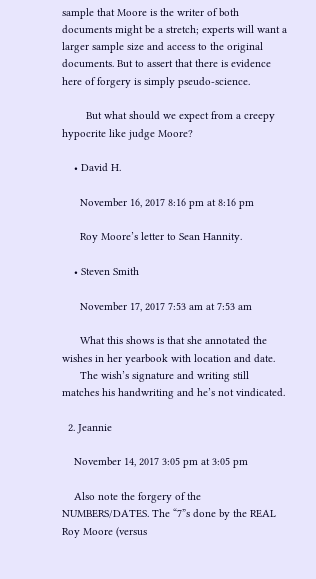sample that Moore is the writer of both documents might be a stretch; experts will want a larger sample size and access to the original documents. But to assert that there is evidence here of forgery is simply pseudo-science.

        But what should we expect from a creepy hypocrite like judge Moore?

    • David H.

      November 16, 2017 8:16 pm at 8:16 pm

      Roy Moore’s letter to Sean Hannity.

    • Steven Smith

      November 17, 2017 7:53 am at 7:53 am

      What this shows is that she annotated the wishes in her yearbook with location and date.
      The wish’s signature and writing still matches his handwriting and he’s not vindicated.

  2. Jeannie

    November 14, 2017 3:05 pm at 3:05 pm

    Also note the forgery of the NUMBERS/DATES. The “7”s done by the REAL Roy Moore (versus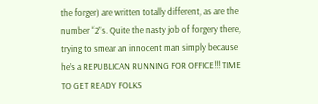the forger) are written totally different, as are the number “2”s. Quite the nasty job of forgery there, trying to smear an innocent man simply because he’s a REPUBLICAN RUNNING FOR OFFICE!!! TIME TO GET READY FOLKS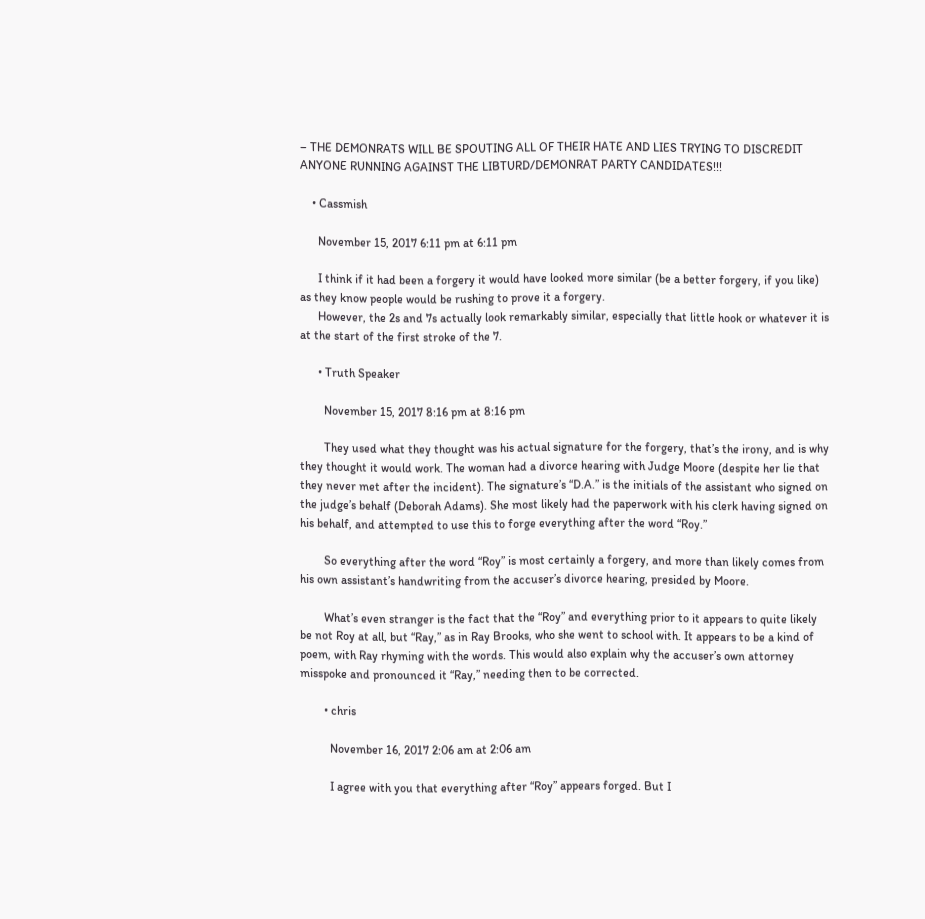– THE DEMONRATS WILL BE SPOUTING ALL OF THEIR HATE AND LIES TRYING TO DISCREDIT ANYONE RUNNING AGAINST THE LIBTURD/DEMONRAT PARTY CANDIDATES!!!

    • Cassmish

      November 15, 2017 6:11 pm at 6:11 pm

      I think if it had been a forgery it would have looked more similar (be a better forgery, if you like) as they know people would be rushing to prove it a forgery.
      However, the 2s and 7s actually look remarkably similar, especially that little hook or whatever it is at the start of the first stroke of the 7.

      • Truth Speaker

        November 15, 2017 8:16 pm at 8:16 pm

        They used what they thought was his actual signature for the forgery, that’s the irony, and is why they thought it would work. The woman had a divorce hearing with Judge Moore (despite her lie that they never met after the incident). The signature’s “D.A.” is the initials of the assistant who signed on the judge’s behalf (Deborah Adams). She most likely had the paperwork with his clerk having signed on his behalf, and attempted to use this to forge everything after the word “Roy.”

        So everything after the word “Roy” is most certainly a forgery, and more than likely comes from his own assistant’s handwriting from the accuser’s divorce hearing, presided by Moore.

        What’s even stranger is the fact that the “Roy” and everything prior to it appears to quite likely be not Roy at all, but “Ray,” as in Ray Brooks, who she went to school with. It appears to be a kind of poem, with Ray rhyming with the words. This would also explain why the accuser’s own attorney misspoke and pronounced it “Ray,” needing then to be corrected.

        • chris

          November 16, 2017 2:06 am at 2:06 am

          I agree with you that everything after “Roy” appears forged. But I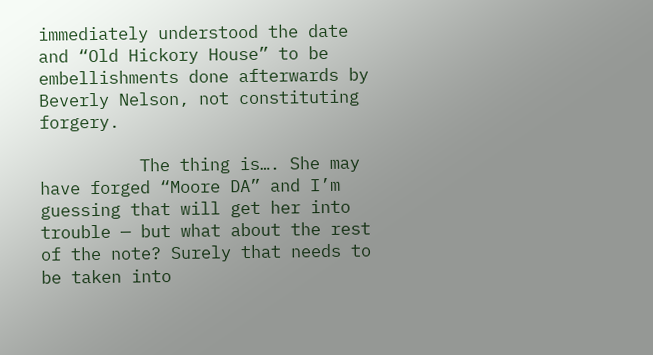immediately understood the date and “Old Hickory House” to be embellishments done afterwards by Beverly Nelson, not constituting forgery.

          The thing is…. She may have forged “Moore DA” and I’m guessing that will get her into trouble — but what about the rest of the note? Surely that needs to be taken into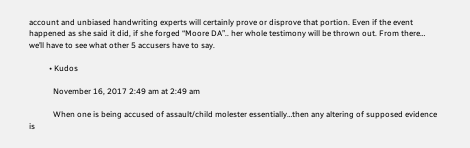account and unbiased handwriting experts will certainly prove or disprove that portion. Even if the event happened as she said it did, if she forged “Moore DA”.. her whole testimony will be thrown out. From there… we’ll have to see what other 5 accusers have to say.

          • Kudos

            November 16, 2017 2:49 am at 2:49 am

            When one is being accused of assault/child molester essentially…then any altering of supposed evidence is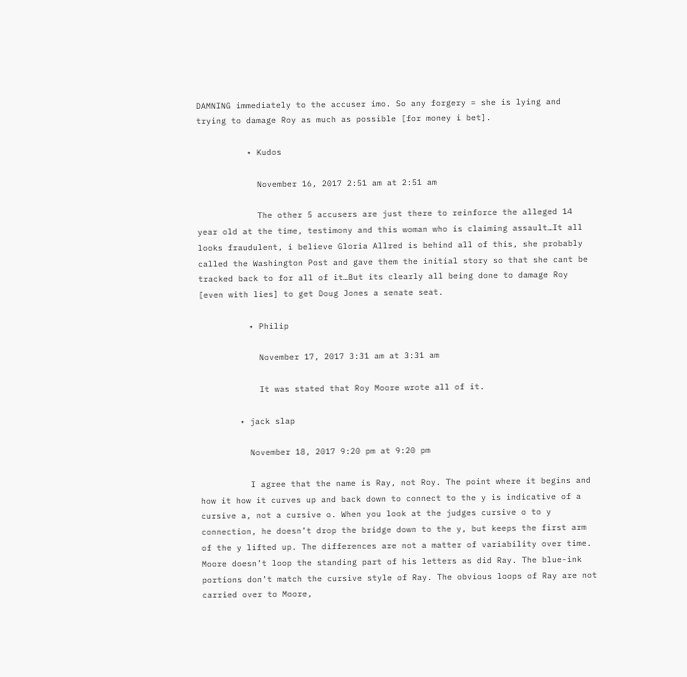DAMNING immediately to the accuser imo. So any forgery = she is lying and trying to damage Roy as much as possible [for money i bet].

          • Kudos

            November 16, 2017 2:51 am at 2:51 am

            The other 5 accusers are just there to reinforce the alleged 14 year old at the time, testimony and this woman who is claiming assault…It all looks fraudulent, i believe Gloria Allred is behind all of this, she probably called the Washington Post and gave them the initial story so that she cant be tracked back to for all of it…But its clearly all being done to damage Roy [even with lies] to get Doug Jones a senate seat.

          • Philip

            November 17, 2017 3:31 am at 3:31 am

            It was stated that Roy Moore wrote all of it.

        • jack slap

          November 18, 2017 9:20 pm at 9:20 pm

          I agree that the name is Ray, not Roy. The point where it begins and how it how it curves up and back down to connect to the y is indicative of a cursive a, not a cursive o. When you look at the judges cursive o to y connection, he doesn’t drop the bridge down to the y, but keeps the first arm of the y lifted up. The differences are not a matter of variability over time. Moore doesn’t loop the standing part of his letters as did Ray. The blue-ink portions don’t match the cursive style of Ray. The obvious loops of Ray are not carried over to Moore,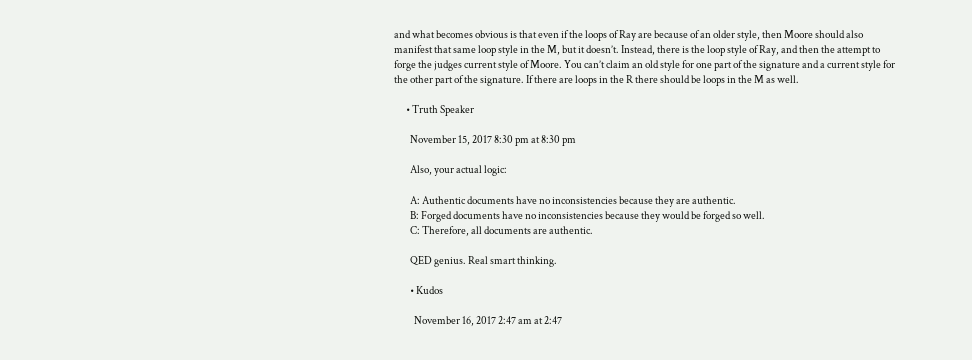and what becomes obvious is that even if the loops of Ray are because of an older style, then Moore should also manifest that same loop style in the M, but it doesn’t. Instead, there is the loop style of Ray, and then the attempt to forge the judges current style of Moore. You can’t claim an old style for one part of the signature and a current style for the other part of the signature. If there are loops in the R there should be loops in the M as well.

      • Truth Speaker

        November 15, 2017 8:30 pm at 8:30 pm

        Also, your actual logic:

        A: Authentic documents have no inconsistencies because they are authentic.
        B: Forged documents have no inconsistencies because they would be forged so well.
        C: Therefore, all documents are authentic.

        QED genius. Real smart thinking.

        • Kudos

          November 16, 2017 2:47 am at 2:47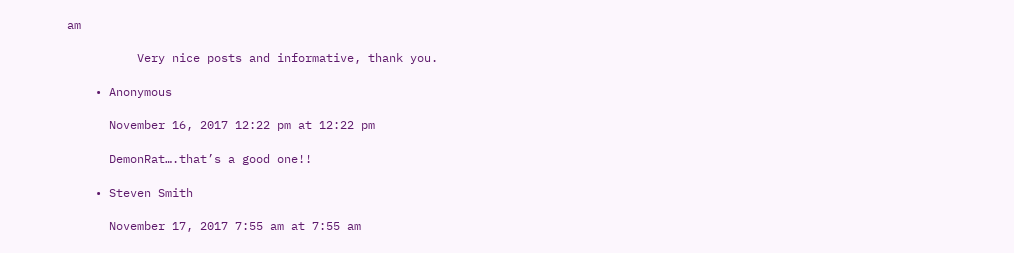am

          Very nice posts and informative, thank you.

    • Anonymous

      November 16, 2017 12:22 pm at 12:22 pm

      DemonRat….that’s a good one!!

    • Steven Smith

      November 17, 2017 7:55 am at 7:55 am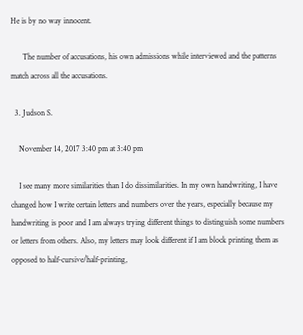He is by no way innocent.

      The number of accusations, his own admissions while interviewed and the patterns match across all the accusations.

  3. Judson S.

    November 14, 2017 3:40 pm at 3:40 pm

    I see many more similarities than I do dissimilarities. In my own handwriting, I have changed how I write certain letters and numbers over the years, especially because my handwriting is poor and I am always trying different things to distinguish some numbers or letters from others. Also, my letters may look different if I am block printing them as opposed to half-cursive/half-printing,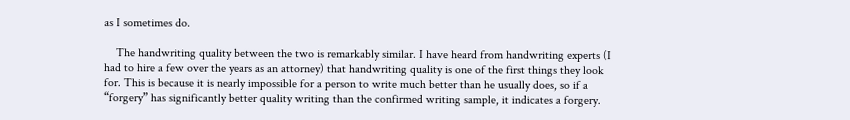as I sometimes do.

    The handwriting quality between the two is remarkably similar. I have heard from handwriting experts (I had to hire a few over the years as an attorney) that handwriting quality is one of the first things they look for. This is because it is nearly impossible for a person to write much better than he usually does, so if a “forgery” has significantly better quality writing than the confirmed writing sample, it indicates a forgery.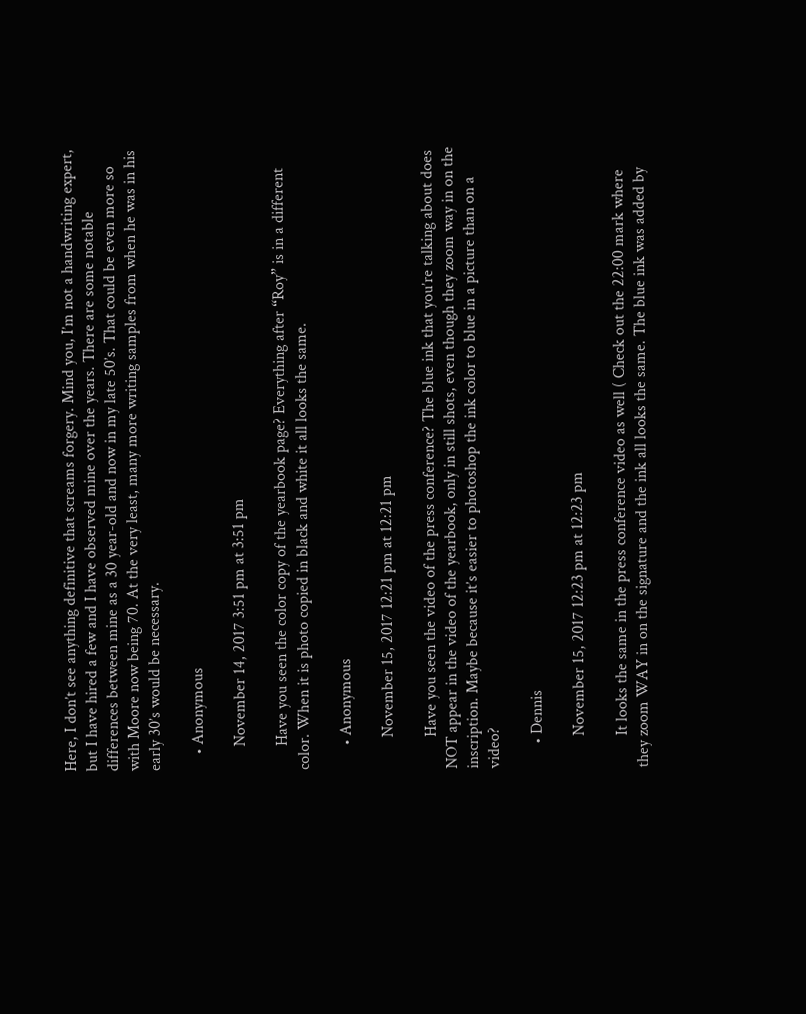Here, I don’t see anything definitive that screams forgery. Mind you, I’m not a handwriting expert, but I have hired a few and I have observed mine over the years. There are some notable differences between mine as a 30 year-old and now in my late 50’s. That could be even more so with Moore now being 70. At the very least, many more writing samples from when he was in his early 30’s would be necessary.

    • Anonymous

      November 14, 2017 3:51 pm at 3:51 pm

      Have you seen the color copy of the yearbook page? Everything after “Roy” is in a different color. When it is photo copied in black and white it all looks the same.

      • Anonymous

        November 15, 2017 12:21 pm at 12:21 pm

        Have you seen the video of the press conference? The blue ink that you’re talking about does NOT appear in the video of the yearbook, only in still shots, even though they zoom way in on the inscription. Maybe because it’s easier to photoshop the ink color to blue in a picture than on a video?

      • Dennis

        November 15, 2017 12:23 pm at 12:23 pm

        It looks the same in the press conference video as well ( Check out the 22:00 mark where they zoom WAY in on the signature and the ink all looks the same. The blue ink was added by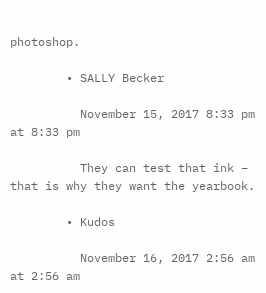photoshop.

        • SALLY Becker

          November 15, 2017 8:33 pm at 8:33 pm

          They can test that ink – that is why they want the yearbook.

        • Kudos

          November 16, 2017 2:56 am at 2:56 am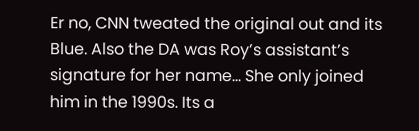Er no, CNN tweated the original out and its Blue. Also the DA was Roy’s assistant’s signature for her name… She only joined him in the 1990s. Its a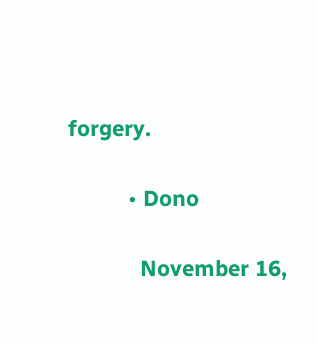forgery.

          • Dono

            November 16,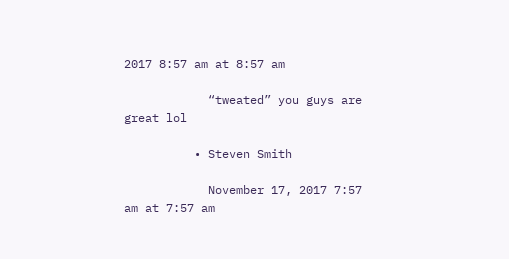2017 8:57 am at 8:57 am

            “tweated” you guys are great lol

          • Steven Smith

            November 17, 2017 7:57 am at 7:57 am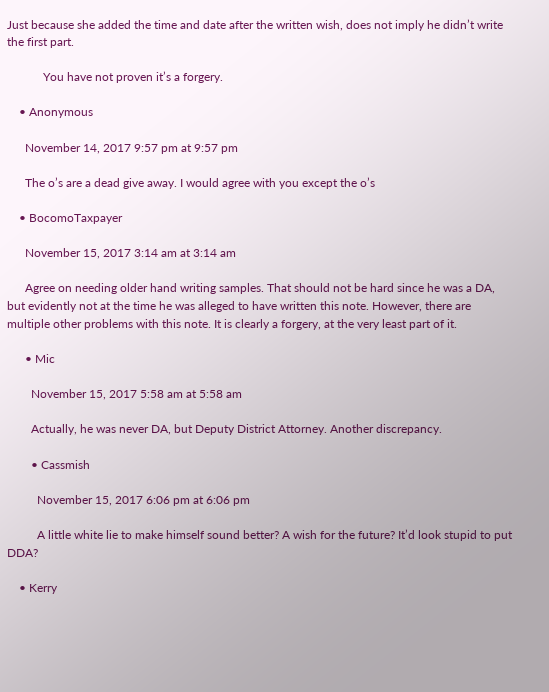Just because she added the time and date after the written wish, does not imply he didn’t write the first part.

            You have not proven it’s a forgery.

    • Anonymous

      November 14, 2017 9:57 pm at 9:57 pm

      The o’s are a dead give away. I would agree with you except the o’s

    • BocomoTaxpayer

      November 15, 2017 3:14 am at 3:14 am

      Agree on needing older hand writing samples. That should not be hard since he was a DA, but evidently not at the time he was alleged to have written this note. However, there are multiple other problems with this note. It is clearly a forgery, at the very least part of it.

      • Mic

        November 15, 2017 5:58 am at 5:58 am

        Actually, he was never DA, but Deputy District Attorney. Another discrepancy.

        • Cassmish

          November 15, 2017 6:06 pm at 6:06 pm

          A little white lie to make himself sound better? A wish for the future? It’d look stupid to put DDA?

    • Kerry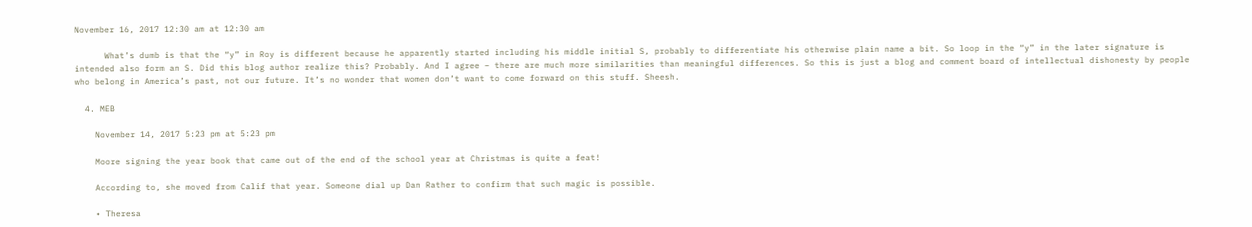November 16, 2017 12:30 am at 12:30 am

      What’s dumb is that the “y” in Roy is different because he apparently started including his middle initial S, probably to differentiate his otherwise plain name a bit. So loop in the “y” in the later signature is intended also form an S. Did this blog author realize this? Probably. And I agree – there are much more similarities than meaningful differences. So this is just a blog and comment board of intellectual dishonesty by people who belong in America’s past, not our future. It’s no wonder that women don’t want to come forward on this stuff. Sheesh.

  4. MEB

    November 14, 2017 5:23 pm at 5:23 pm

    Moore signing the year book that came out of the end of the school year at Christmas is quite a feat!

    According to, she moved from Calif that year. Someone dial up Dan Rather to confirm that such magic is possible.

    • Theresa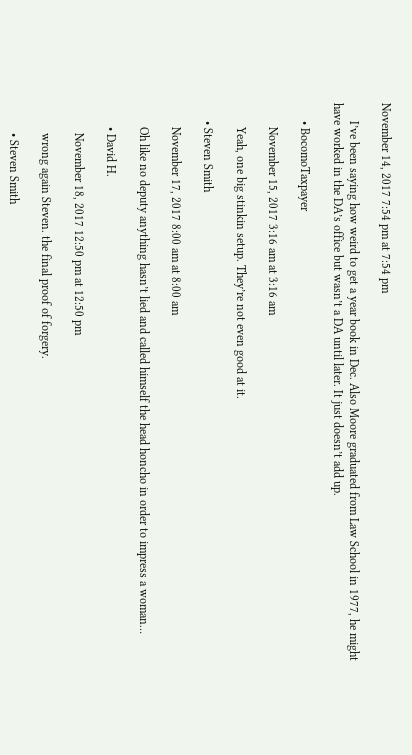November 14, 2017 7:54 pm at 7:54 pm

      I’ve been saying how weird to get a year book in Dec. Also Moore graduated from Law School in 1977, he might have worked in the DA’s office but wasn’t a DA until later. It just doesn’t add up.

      • BocomoTaxpayer

        November 15, 2017 3:16 am at 3:16 am

        Yeah, one big stinkin setup. They’re not even good at it.

      • Steven Smith

        November 17, 2017 8:00 am at 8:00 am

        Oh like no deputy anything hasn’t lied and called himself the head honcho in order to impress a woman…

        • David H.

          November 18, 2017 12:50 pm at 12:50 pm

          wrong again Steven. the final proof of forgery.

          • Steven Smith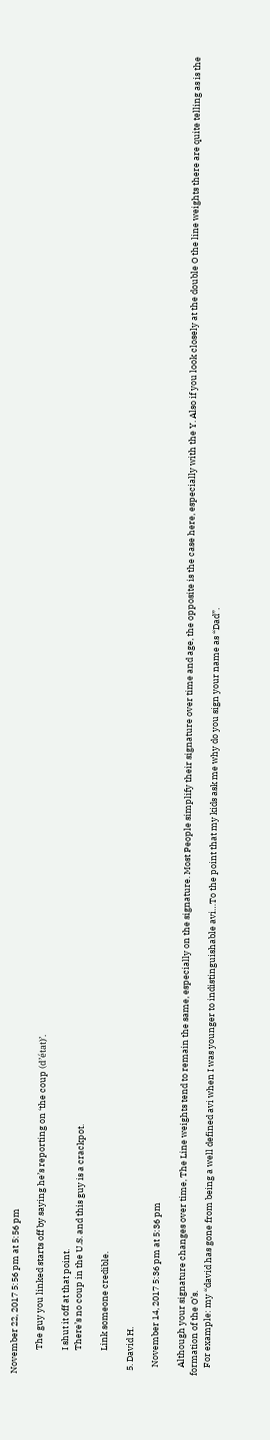November 22, 2017 5:56 pm at 5:56 pm

            The guy you linked starts off by saying he’s reporting on ‘the coup (d’état)’.

            I shut it off at that point.
            There’s no coup in the U.S. and this guy is a crackpot.

            Link someone credible.

  5. David H.

    November 14, 2017 5:36 pm at 5:36 pm

    Although your signature changes over time, The Line weights tend to remain the same, especially on the signature. Most People simplify their signature over time and age, the opposite is the case here, especially with the Y. Also if you look closely at the double O the line weights there are quite telling as is the formation of the O’s.
    For example: my “david has gone from being a well defined avi when I was younger to indistinguishable avi…To the point that my kids ask me why do you sign your name as “Dad”.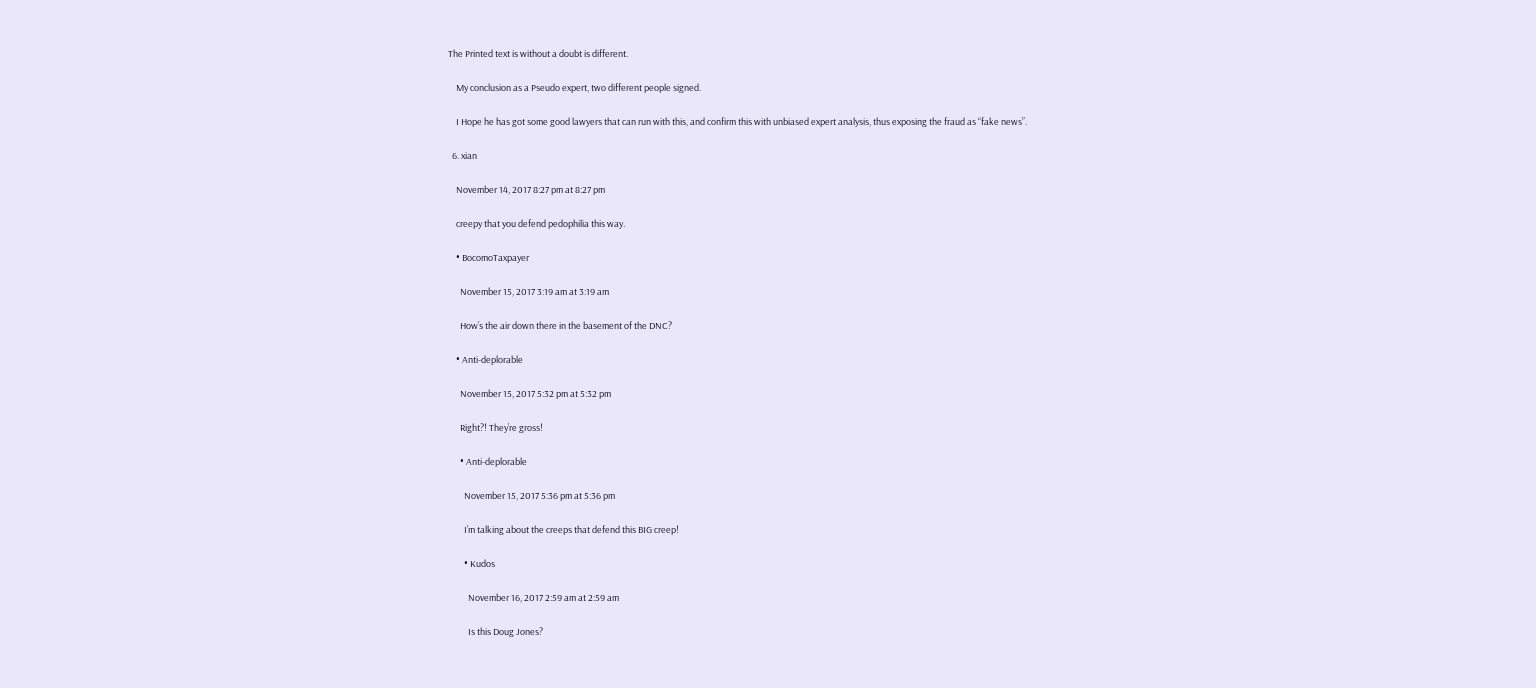The Printed text is without a doubt is different.

    My conclusion as a Pseudo expert, two different people signed.

    I Hope he has got some good lawyers that can run with this, and confirm this with unbiased expert analysis, thus exposing the fraud as “fake news”.

  6. xian

    November 14, 2017 8:27 pm at 8:27 pm

    creepy that you defend pedophilia this way.

    • BocomoTaxpayer

      November 15, 2017 3:19 am at 3:19 am

      How’s the air down there in the basement of the DNC?

    • Anti-deplorable

      November 15, 2017 5:32 pm at 5:32 pm

      Right?! They’re gross!

      • Anti-deplorable

        November 15, 2017 5:36 pm at 5:36 pm

        I’m talking about the creeps that defend this BIG creep!

        • Kudos

          November 16, 2017 2:59 am at 2:59 am

          Is this Doug Jones?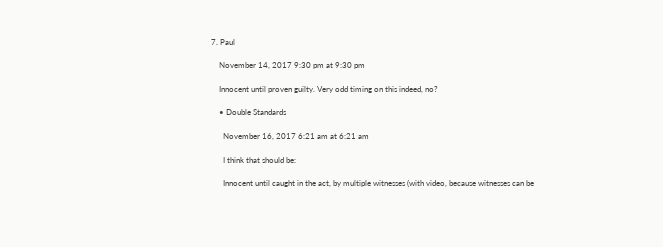7. Paul

    November 14, 2017 9:30 pm at 9:30 pm

    Innocent until proven guilty. Very odd timing on this indeed, no?

    • Double Standards

      November 16, 2017 6:21 am at 6:21 am

      I think that should be:

      Innocent until caught in the act, by multiple witnesses (with video, because witnesses can be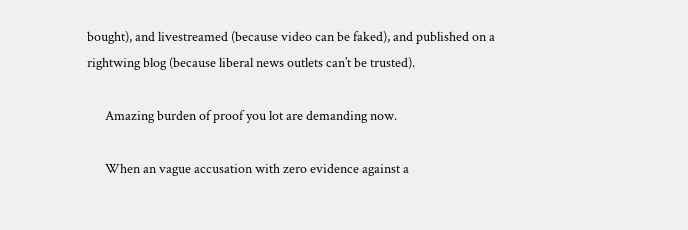bought), and livestreamed (because video can be faked), and published on a rightwing blog (because liberal news outlets can’t be trusted).

      Amazing burden of proof you lot are demanding now.

      When an vague accusation with zero evidence against a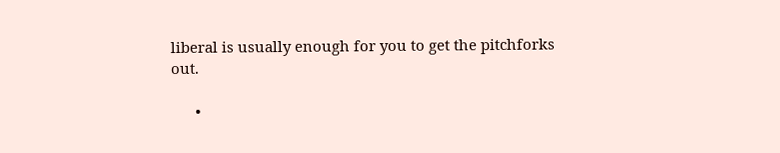liberal is usually enough for you to get the pitchforks out.

      •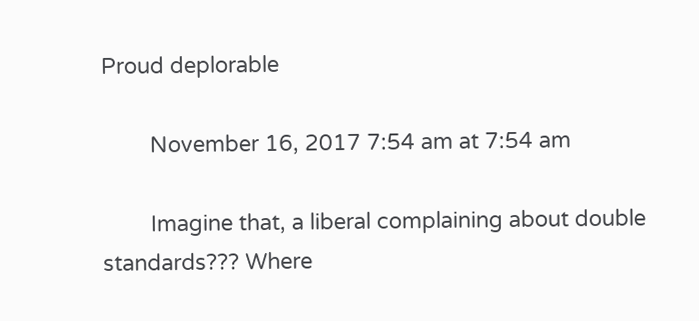Proud deplorable

        November 16, 2017 7:54 am at 7:54 am

        Imagine that, a liberal complaining about double standards??? Where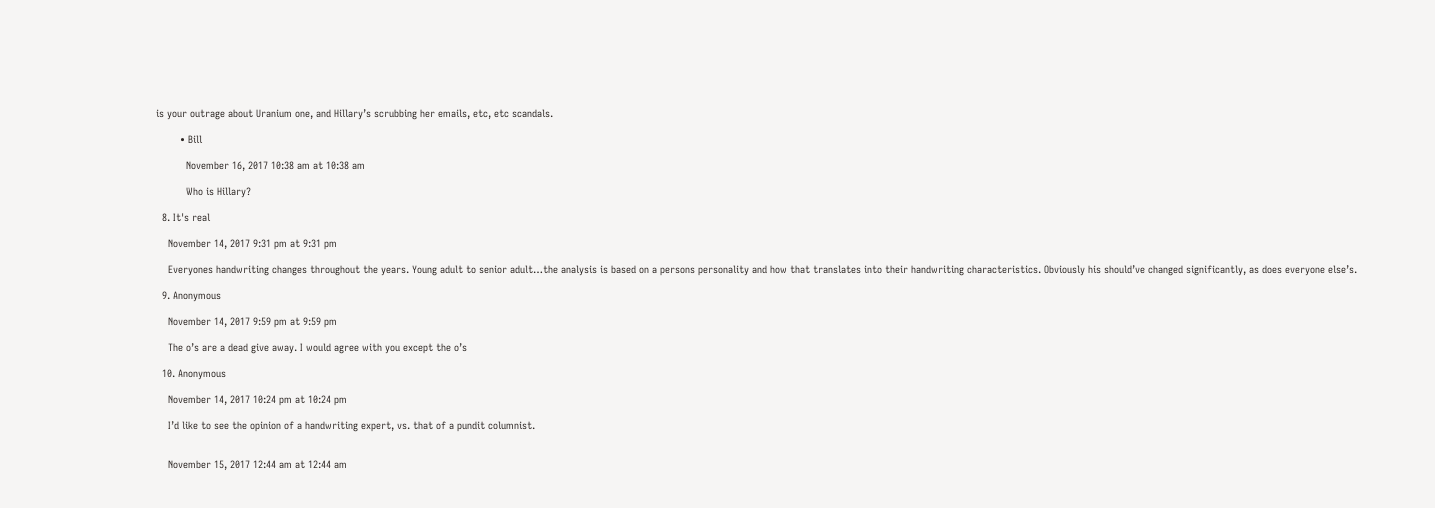is your outrage about Uranium one, and Hillary’s scrubbing her emails, etc, etc scandals.

        • Bill

          November 16, 2017 10:38 am at 10:38 am

          Who is Hillary?

  8. It's real

    November 14, 2017 9:31 pm at 9:31 pm

    Everyones handwriting changes throughout the years. Young adult to senior adult…the analysis is based on a persons personality and how that translates into their handwriting characteristics. Obviously his should’ve changed significantly, as does everyone else’s.

  9. Anonymous

    November 14, 2017 9:59 pm at 9:59 pm

    The o’s are a dead give away. I would agree with you except the o’s

  10. Anonymous

    November 14, 2017 10:24 pm at 10:24 pm

    I’d like to see the opinion of a handwriting expert, vs. that of a pundit columnist.


    November 15, 2017 12:44 am at 12:44 am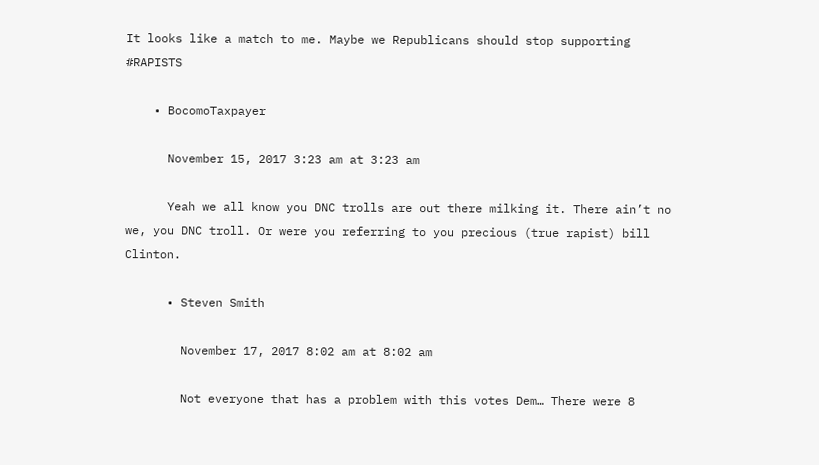It looks like a match to me. Maybe we Republicans should stop supporting #RAPISTS

    • BocomoTaxpayer

      November 15, 2017 3:23 am at 3:23 am

      Yeah we all know you DNC trolls are out there milking it. There ain’t no we, you DNC troll. Or were you referring to you precious (true rapist) bill Clinton.

      • Steven Smith

        November 17, 2017 8:02 am at 8:02 am

        Not everyone that has a problem with this votes Dem… There were 8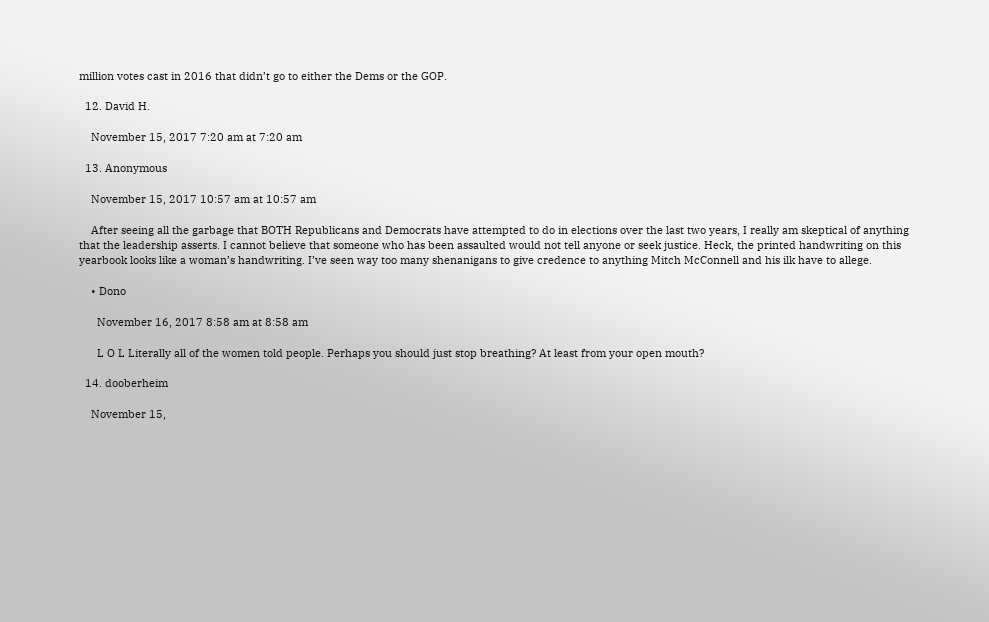million votes cast in 2016 that didn’t go to either the Dems or the GOP.

  12. David H.

    November 15, 2017 7:20 am at 7:20 am

  13. Anonymous

    November 15, 2017 10:57 am at 10:57 am

    After seeing all the garbage that BOTH Republicans and Democrats have attempted to do in elections over the last two years, I really am skeptical of anything that the leadership asserts. I cannot believe that someone who has been assaulted would not tell anyone or seek justice. Heck, the printed handwriting on this yearbook looks like a woman’s handwriting. I’ve seen way too many shenanigans to give credence to anything Mitch McConnell and his ilk have to allege.

    • Dono

      November 16, 2017 8:58 am at 8:58 am

      L O L Literally all of the women told people. Perhaps you should just stop breathing? At least from your open mouth?

  14. dooberheim

    November 15,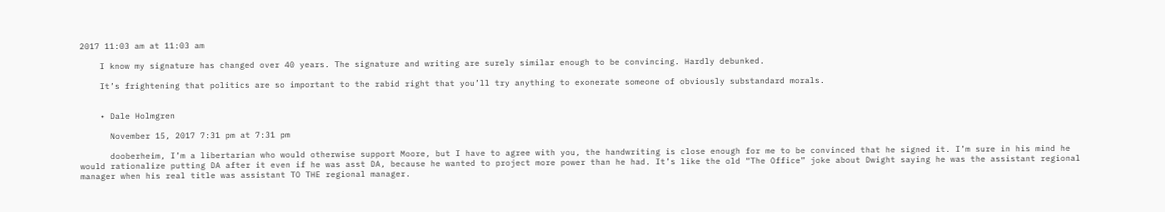2017 11:03 am at 11:03 am

    I know my signature has changed over 40 years. The signature and writing are surely similar enough to be convincing. Hardly debunked.

    It’s frightening that politics are so important to the rabid right that you’ll try anything to exonerate someone of obviously substandard morals.


    • Dale Holmgren

      November 15, 2017 7:31 pm at 7:31 pm

      dooberheim, I’m a libertarian who would otherwise support Moore, but I have to agree with you, the handwriting is close enough for me to be convinced that he signed it. I’m sure in his mind he would rationalize putting DA after it even if he was asst DA, because he wanted to project more power than he had. It’s like the old “The Office” joke about Dwight saying he was the assistant regional manager when his real title was assistant TO THE regional manager.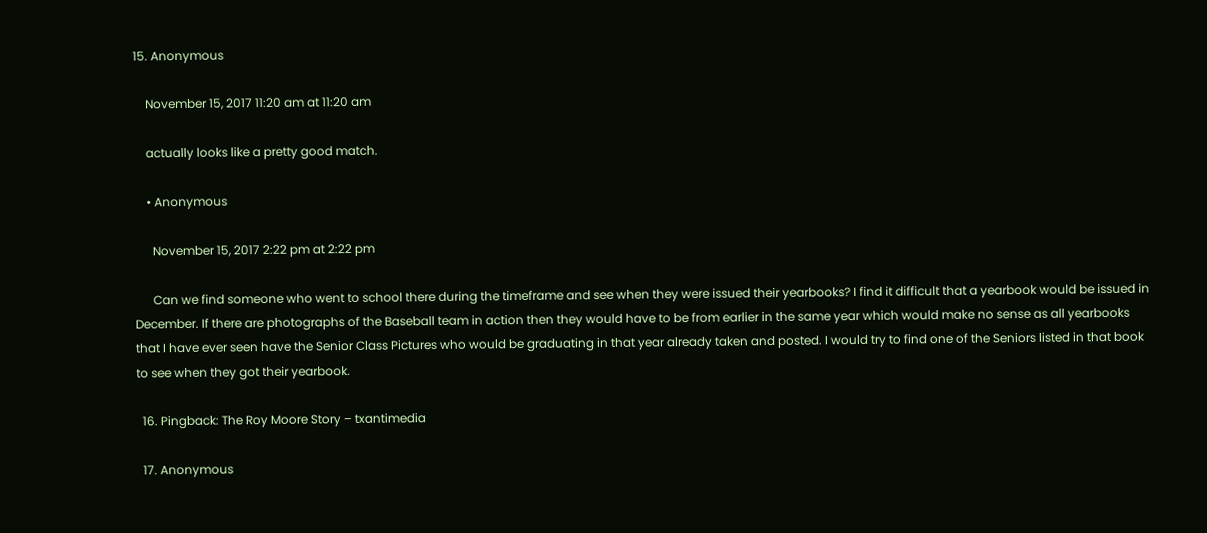15. Anonymous

    November 15, 2017 11:20 am at 11:20 am

    actually looks like a pretty good match.

    • Anonymous

      November 15, 2017 2:22 pm at 2:22 pm

      Can we find someone who went to school there during the timeframe and see when they were issued their yearbooks? I find it difficult that a yearbook would be issued in December. If there are photographs of the Baseball team in action then they would have to be from earlier in the same year which would make no sense as all yearbooks that I have ever seen have the Senior Class Pictures who would be graduating in that year already taken and posted. I would try to find one of the Seniors listed in that book to see when they got their yearbook.

  16. Pingback: The Roy Moore Story – txantimedia

  17. Anonymous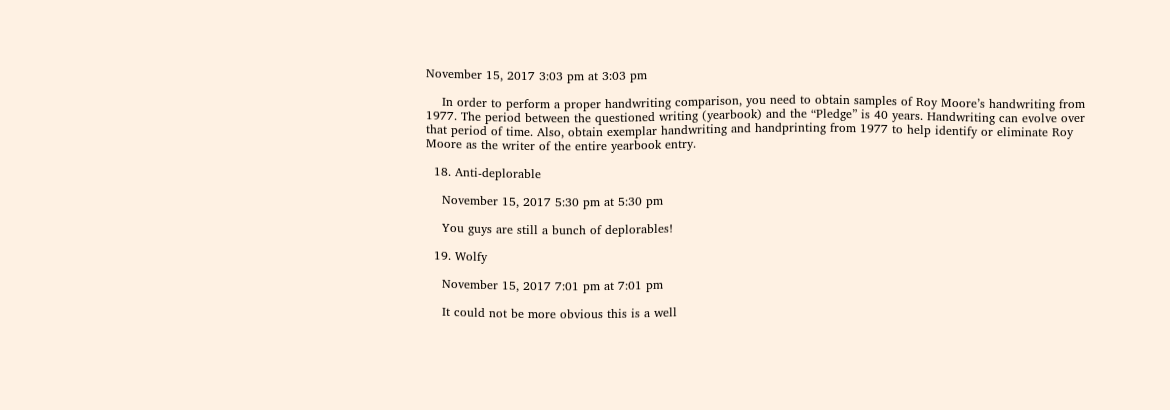November 15, 2017 3:03 pm at 3:03 pm

    In order to perform a proper handwriting comparison, you need to obtain samples of Roy Moore’s handwriting from 1977. The period between the questioned writing (yearbook) and the “Pledge” is 40 years. Handwriting can evolve over that period of time. Also, obtain exemplar handwriting and handprinting from 1977 to help identify or eliminate Roy Moore as the writer of the entire yearbook entry.

  18. Anti-deplorable

    November 15, 2017 5:30 pm at 5:30 pm

    You guys are still a bunch of deplorables!

  19. Wolfy

    November 15, 2017 7:01 pm at 7:01 pm

    It could not be more obvious this is a well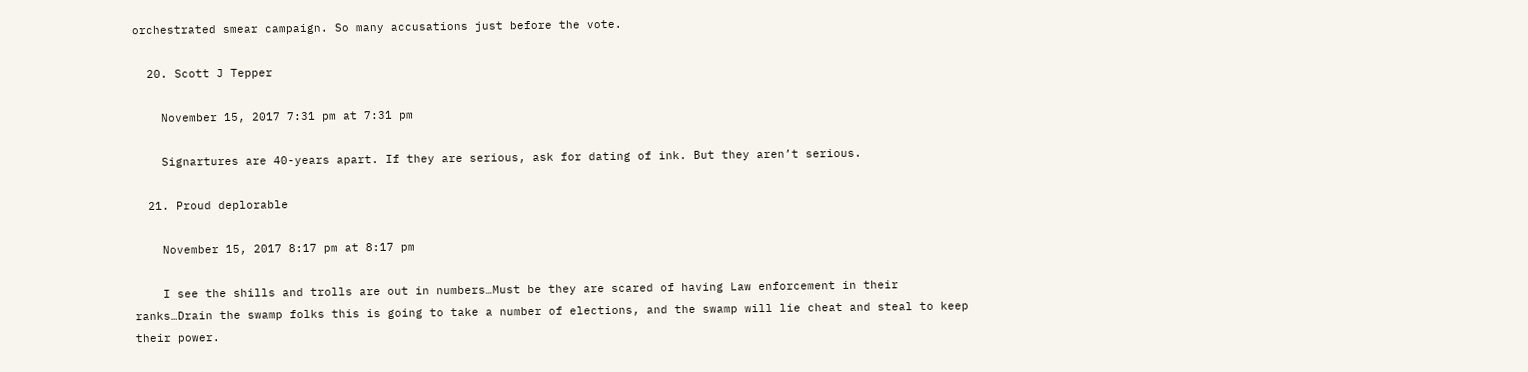orchestrated smear campaign. So many accusations just before the vote.

  20. Scott J Tepper

    November 15, 2017 7:31 pm at 7:31 pm

    Signartures are 40-years apart. If they are serious, ask for dating of ink. But they aren’t serious.

  21. Proud deplorable

    November 15, 2017 8:17 pm at 8:17 pm

    I see the shills and trolls are out in numbers…Must be they are scared of having Law enforcement in their ranks…Drain the swamp folks this is going to take a number of elections, and the swamp will lie cheat and steal to keep their power.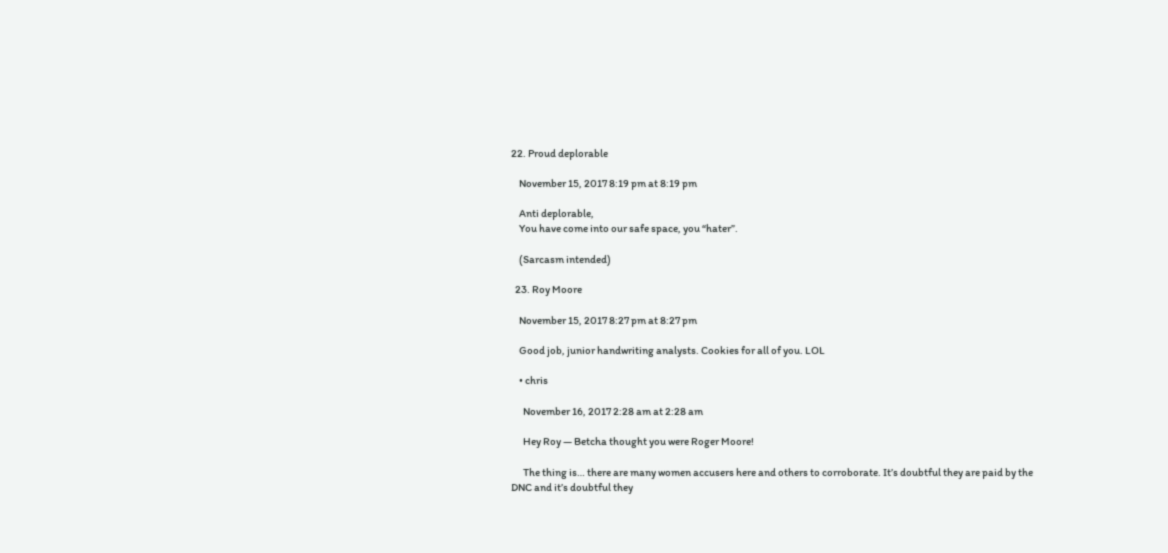22. Proud deplorable

    November 15, 2017 8:19 pm at 8:19 pm

    Anti deplorable,
    You have come into our safe space, you “hater”.

    (Sarcasm intended)

  23. Roy Moore

    November 15, 2017 8:27 pm at 8:27 pm

    Good job, junior handwriting analysts. Cookies for all of you. LOL

    • chris

      November 16, 2017 2:28 am at 2:28 am

      Hey Roy — Betcha thought you were Roger Moore!

      The thing is… there are many women accusers here and others to corroborate. It’s doubtful they are paid by the DNC and it’s doubtful they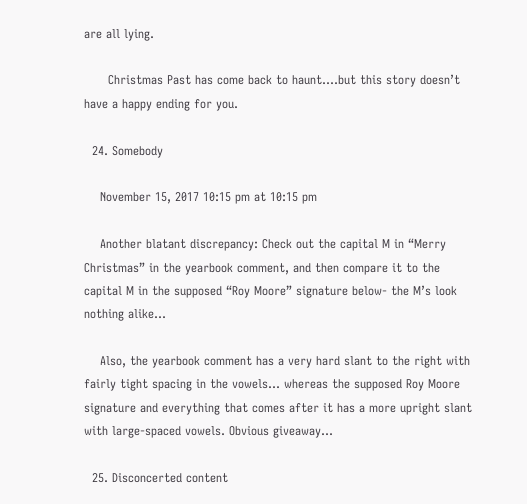are all lying.

      Christmas Past has come back to haunt….but this story doesn’t have a happy ending for you.

  24. Somebody

    November 15, 2017 10:15 pm at 10:15 pm

    Another blatant discrepancy: Check out the capital M in “Merry Christmas” in the yearbook comment, and then compare it to the capital M in the supposed “Roy Moore” signature below- the M’s look nothing alike…

    Also, the yearbook comment has a very hard slant to the right with fairly tight spacing in the vowels… whereas the supposed Roy Moore signature and everything that comes after it has a more upright slant with large-spaced vowels. Obvious giveaway…

  25. Disconcerted content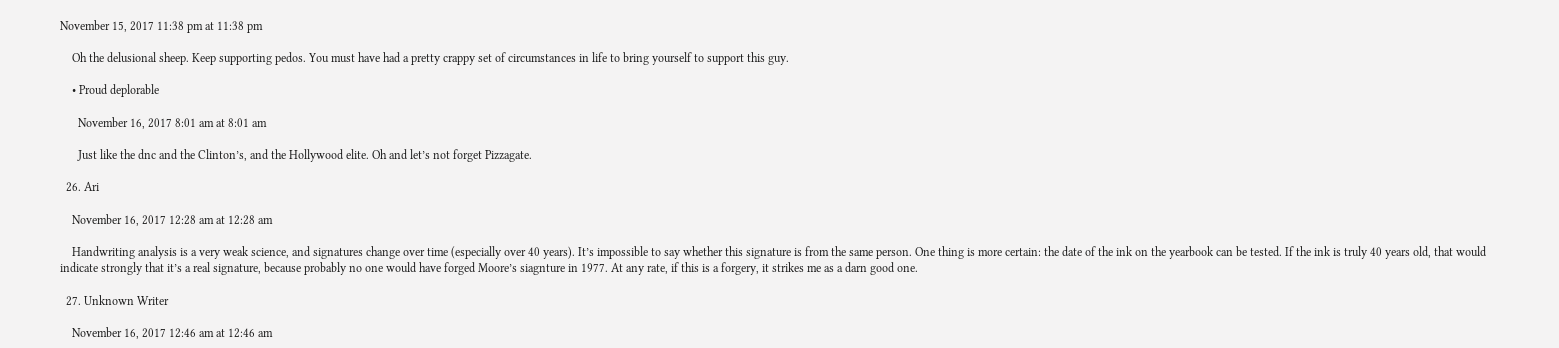November 15, 2017 11:38 pm at 11:38 pm

    Oh the delusional sheep. Keep supporting pedos. You must have had a pretty crappy set of circumstances in life to bring yourself to support this guy.

    • Proud deplorable

      November 16, 2017 8:01 am at 8:01 am

      Just like the dnc and the Clinton’s, and the Hollywood elite. Oh and let’s not forget Pizzagate.

  26. Ari

    November 16, 2017 12:28 am at 12:28 am

    Handwriting analysis is a very weak science, and signatures change over time (especially over 40 years). It’s impossible to say whether this signature is from the same person. One thing is more certain: the date of the ink on the yearbook can be tested. If the ink is truly 40 years old, that would indicate strongly that it’s a real signature, because probably no one would have forged Moore’s siagnture in 1977. At any rate, if this is a forgery, it strikes me as a darn good one.

  27. Unknown Writer

    November 16, 2017 12:46 am at 12:46 am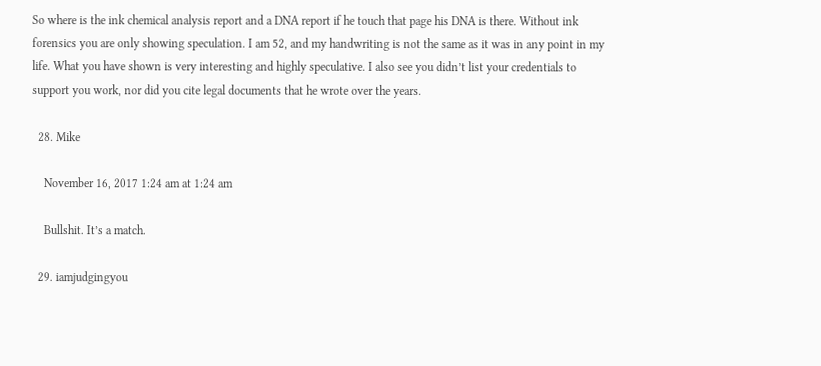So where is the ink chemical analysis report and a DNA report if he touch that page his DNA is there. Without ink forensics you are only showing speculation. I am 52, and my handwriting is not the same as it was in any point in my life. What you have shown is very interesting and highly speculative. I also see you didn’t list your credentials to support you work, nor did you cite legal documents that he wrote over the years.

  28. Mike

    November 16, 2017 1:24 am at 1:24 am

    Bullshit. It’s a match.

  29. iamjudgingyou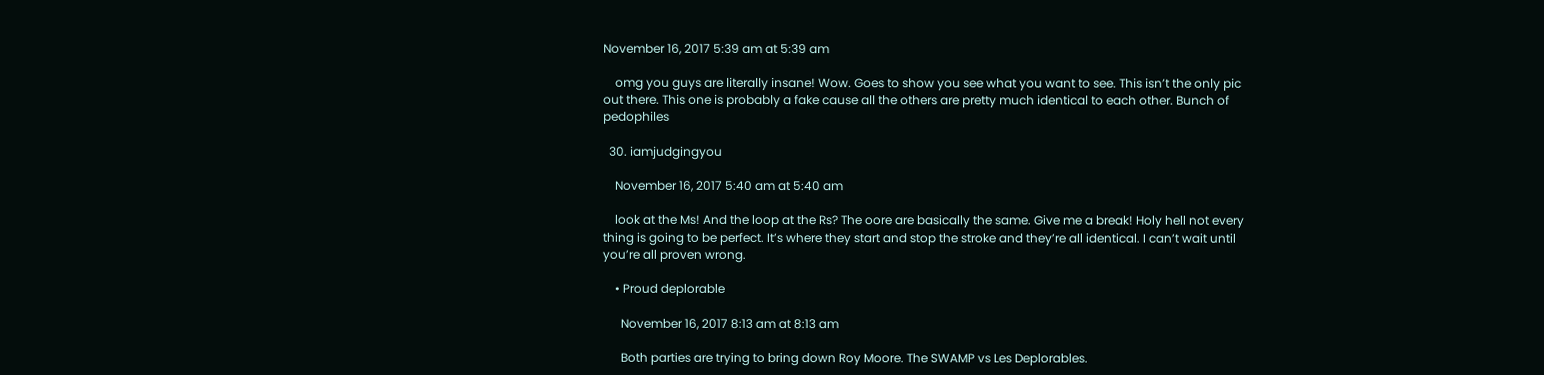November 16, 2017 5:39 am at 5:39 am

    omg you guys are literally insane! Wow. Goes to show you see what you want to see. This isn’t the only pic out there. This one is probably a fake cause all the others are pretty much identical to each other. Bunch of pedophiles

  30. iamjudgingyou

    November 16, 2017 5:40 am at 5:40 am

    look at the Ms! And the loop at the Rs? The oore are basically the same. Give me a break! Holy hell not every thing is going to be perfect. It’s where they start and stop the stroke and they’re all identical. I can’t wait until you’re all proven wrong.

    • Proud deplorable

      November 16, 2017 8:13 am at 8:13 am

      Both parties are trying to bring down Roy Moore. The SWAMP vs Les Deplorables.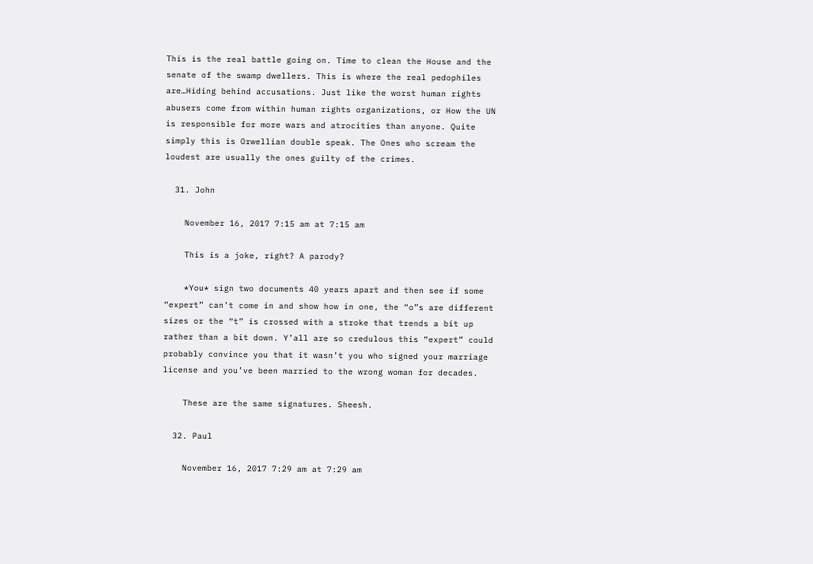This is the real battle going on. Time to clean the House and the senate of the swamp dwellers. This is where the real pedophiles are…Hiding behind accusations. Just like the worst human rights abusers come from within human rights organizations, or How the UN is responsible for more wars and atrocities than anyone. Quite simply this is Orwellian double speak. The Ones who scream the loudest are usually the ones guilty of the crimes.

  31. John

    November 16, 2017 7:15 am at 7:15 am

    This is a joke, right? A parody?

    *You* sign two documents 40 years apart and then see if some “expert” can’t come in and show how in one, the “o”s are different sizes or the “t” is crossed with a stroke that trends a bit up rather than a bit down. Y’all are so credulous this “expert” could probably convince you that it wasn’t you who signed your marriage license and you’ve been married to the wrong woman for decades.

    These are the same signatures. Sheesh.

  32. Paul

    November 16, 2017 7:29 am at 7:29 am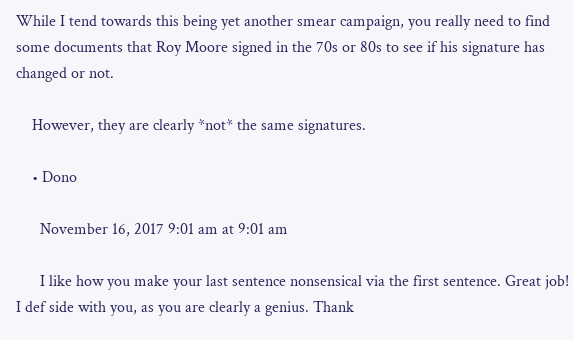While I tend towards this being yet another smear campaign, you really need to find some documents that Roy Moore signed in the 70s or 80s to see if his signature has changed or not.

    However, they are clearly *not* the same signatures.

    • Dono

      November 16, 2017 9:01 am at 9:01 am

      I like how you make your last sentence nonsensical via the first sentence. Great job! I def side with you, as you are clearly a genius. Thank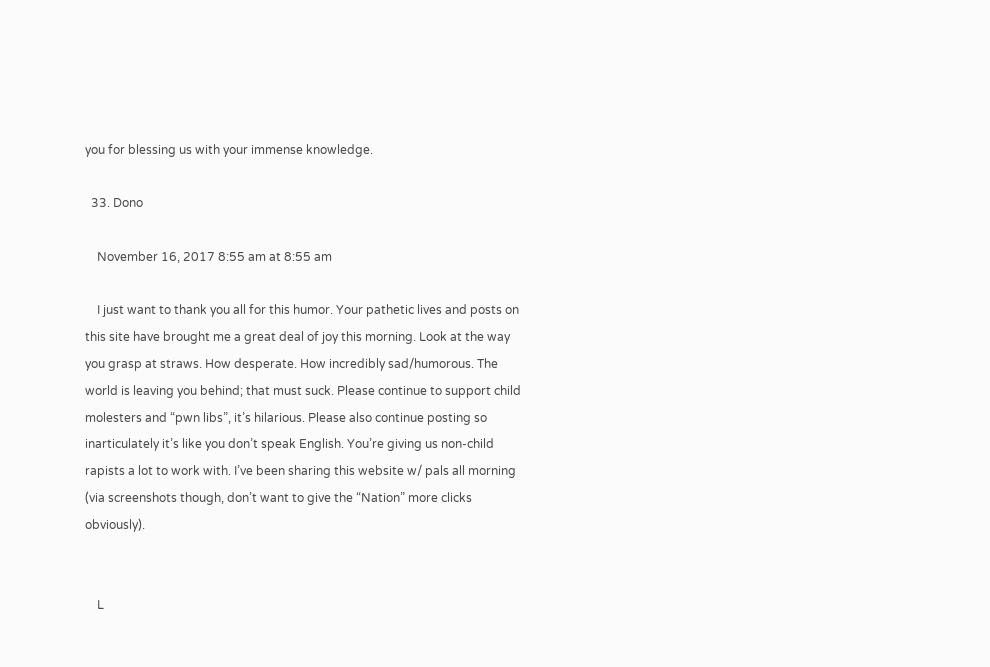you for blessing us with your immense knowledge.

  33. Dono

    November 16, 2017 8:55 am at 8:55 am

    I just want to thank you all for this humor. Your pathetic lives and posts on this site have brought me a great deal of joy this morning. Look at the way you grasp at straws. How desperate. How incredibly sad/humorous. The world is leaving you behind; that must suck. Please continue to support child molesters and “pwn libs”, it’s hilarious. Please also continue posting so inarticulately it’s like you don’t speak English. You’re giving us non-child rapists a lot to work with. I’ve been sharing this website w/ pals all morning (via screenshots though, don’t want to give the “Nation” more clicks obviously).


    L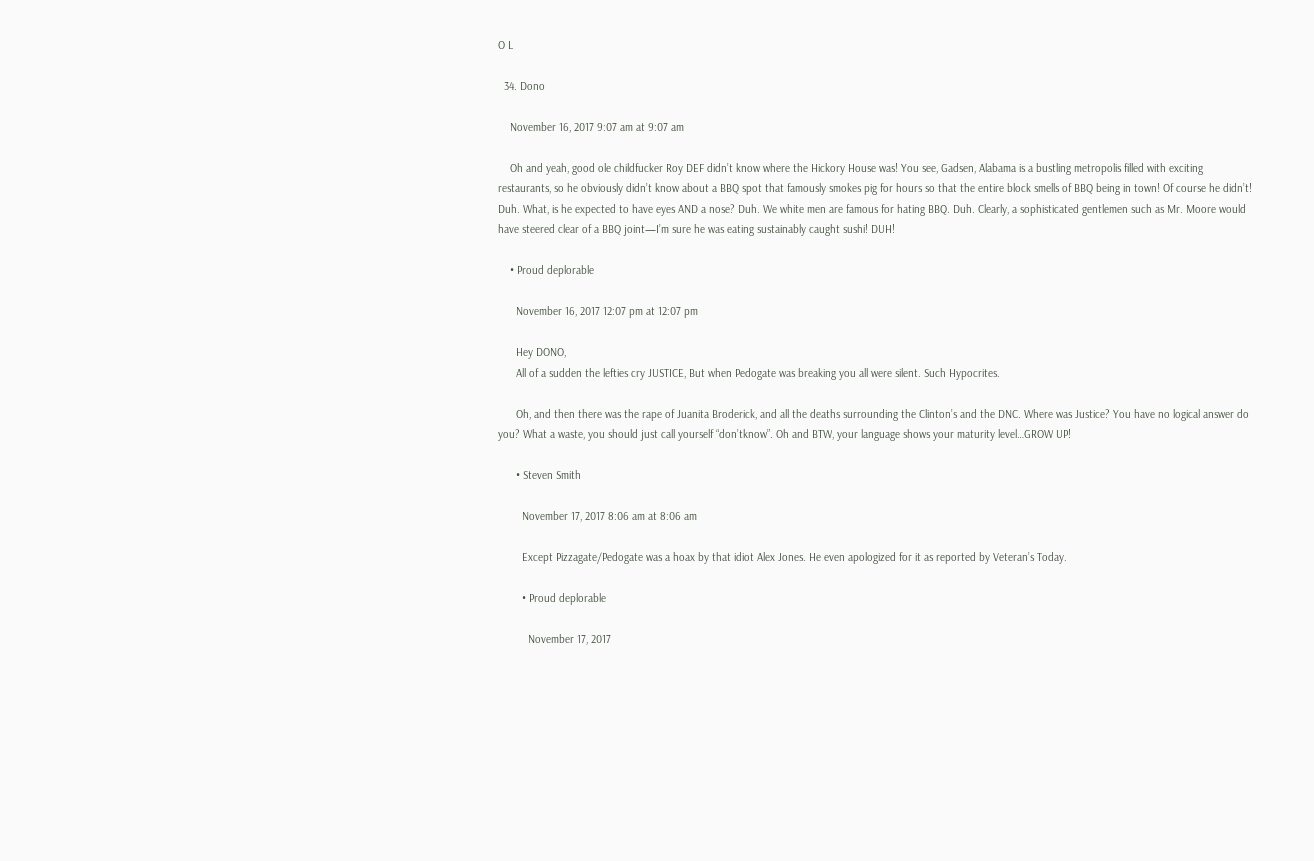O L

  34. Dono

    November 16, 2017 9:07 am at 9:07 am

    Oh and yeah, good ole childfucker Roy DEF didn’t know where the Hickory House was! You see, Gadsen, Alabama is a bustling metropolis filled with exciting restaurants, so he obviously didn’t know about a BBQ spot that famously smokes pig for hours so that the entire block smells of BBQ being in town! Of course he didn’t! Duh. What, is he expected to have eyes AND a nose? Duh. We white men are famous for hating BBQ. Duh. Clearly, a sophisticated gentlemen such as Mr. Moore would have steered clear of a BBQ joint—I’m sure he was eating sustainably caught sushi! DUH!

    • Proud deplorable

      November 16, 2017 12:07 pm at 12:07 pm

      Hey DONO,
      All of a sudden the lefties cry JUSTICE, But when Pedogate was breaking you all were silent. Such Hypocrites.

      Oh, and then there was the rape of Juanita Broderick, and all the deaths surrounding the Clinton’s and the DNC. Where was Justice? You have no logical answer do you? What a waste, you should just call yourself “don’tknow”. Oh and BTW, your language shows your maturity level…GROW UP!

      • Steven Smith

        November 17, 2017 8:06 am at 8:06 am

        Except Pizzagate/Pedogate was a hoax by that idiot Alex Jones. He even apologized for it as reported by Veteran’s Today.

        • Proud deplorable

          November 17, 2017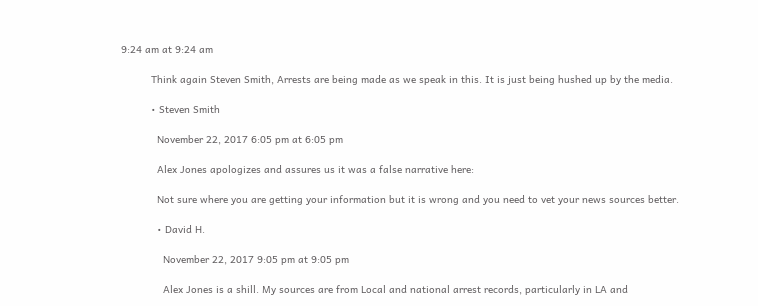9:24 am at 9:24 am

          Think again Steven Smith, Arrests are being made as we speak in this. It is just being hushed up by the media.

          • Steven Smith

            November 22, 2017 6:05 pm at 6:05 pm

            Alex Jones apologizes and assures us it was a false narrative here:

            Not sure where you are getting your information but it is wrong and you need to vet your news sources better.

            • David H.

              November 22, 2017 9:05 pm at 9:05 pm

              Alex Jones is a shill. My sources are from Local and national arrest records, particularly in LA and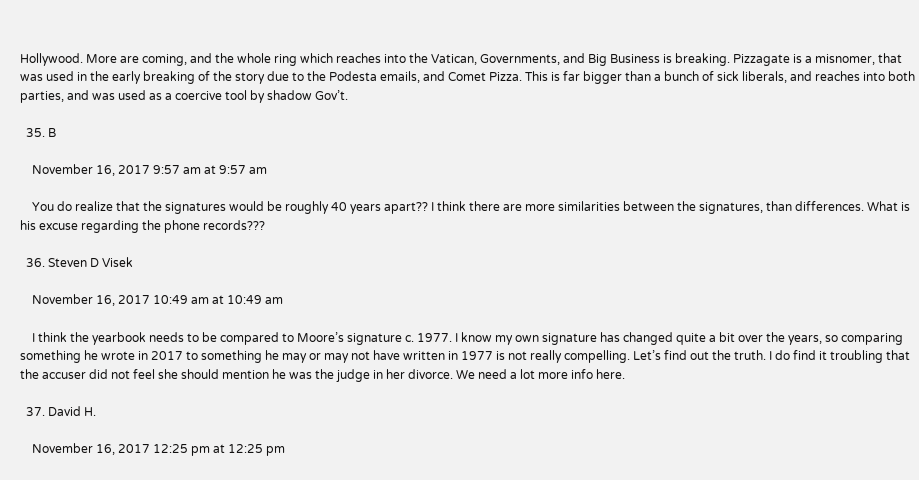Hollywood. More are coming, and the whole ring which reaches into the Vatican, Governments, and Big Business is breaking. Pizzagate is a misnomer, that was used in the early breaking of the story due to the Podesta emails, and Comet Pizza. This is far bigger than a bunch of sick liberals, and reaches into both parties, and was used as a coercive tool by shadow Gov’t.

  35. B

    November 16, 2017 9:57 am at 9:57 am

    You do realize that the signatures would be roughly 40 years apart?? I think there are more similarities between the signatures, than differences. What is his excuse regarding the phone records???

  36. Steven D Visek

    November 16, 2017 10:49 am at 10:49 am

    I think the yearbook needs to be compared to Moore’s signature c. 1977. I know my own signature has changed quite a bit over the years, so comparing something he wrote in 2017 to something he may or may not have written in 1977 is not really compelling. Let’s find out the truth. I do find it troubling that the accuser did not feel she should mention he was the judge in her divorce. We need a lot more info here.

  37. David H.

    November 16, 2017 12:25 pm at 12:25 pm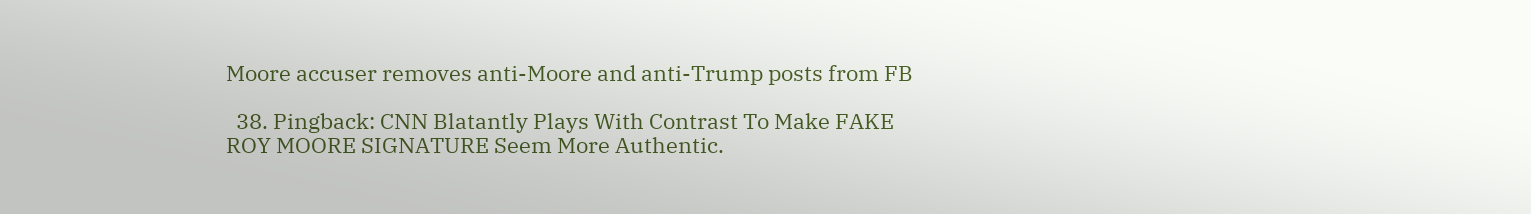Moore accuser removes anti-Moore and anti-Trump posts from FB

  38. Pingback: CNN Blatantly Plays With Contrast To Make FAKE ROY MOORE SIGNATURE Seem More Authentic.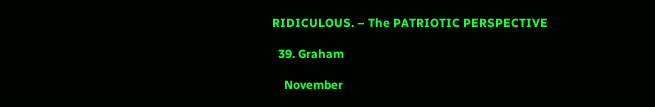RIDICULOUS. – The PATRIOTIC PERSPECTIVE

  39. Graham

    November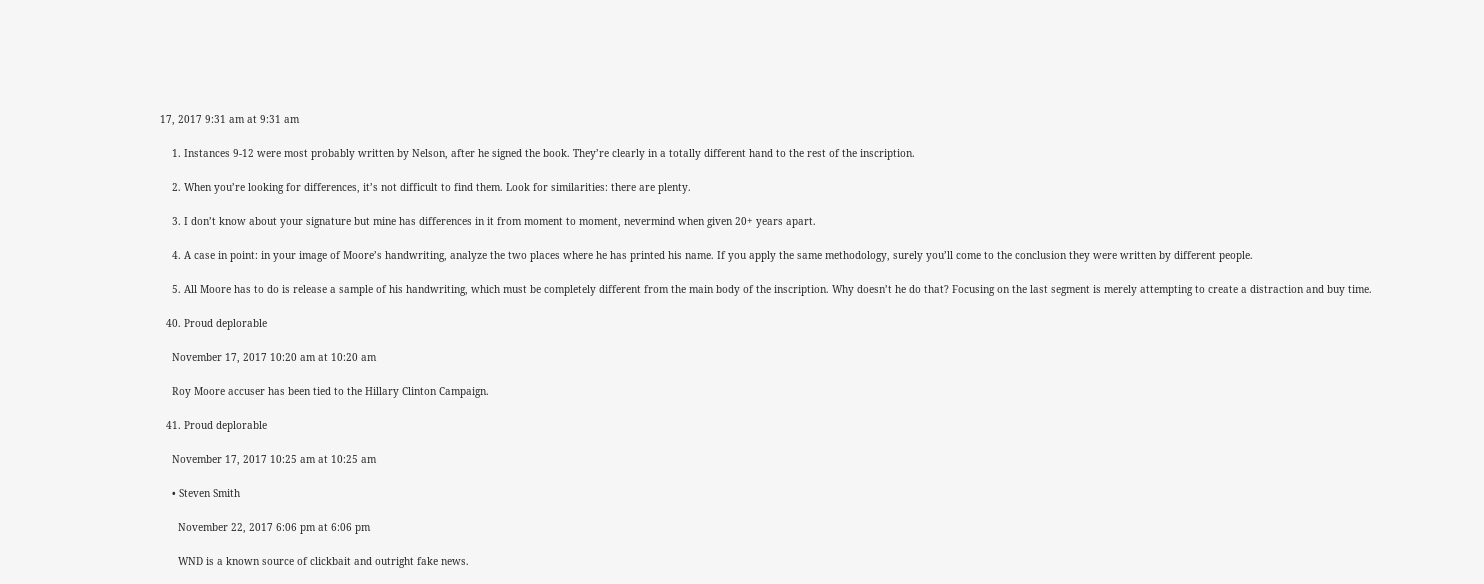17, 2017 9:31 am at 9:31 am

    1. Instances 9-12 were most probably written by Nelson, after he signed the book. They’re clearly in a totally different hand to the rest of the inscription.

    2. When you’re looking for differences, it’s not difficult to find them. Look for similarities: there are plenty.

    3. I don’t know about your signature but mine has differences in it from moment to moment, nevermind when given 20+ years apart.

    4. A case in point: in your image of Moore’s handwriting, analyze the two places where he has printed his name. If you apply the same methodology, surely you’ll come to the conclusion they were written by different people.

    5. All Moore has to do is release a sample of his handwriting, which must be completely different from the main body of the inscription. Why doesn’t he do that? Focusing on the last segment is merely attempting to create a distraction and buy time.

  40. Proud deplorable

    November 17, 2017 10:20 am at 10:20 am

    Roy Moore accuser has been tied to the Hillary Clinton Campaign.

  41. Proud deplorable

    November 17, 2017 10:25 am at 10:25 am

    • Steven Smith

      November 22, 2017 6:06 pm at 6:06 pm

      WND is a known source of clickbait and outright fake news.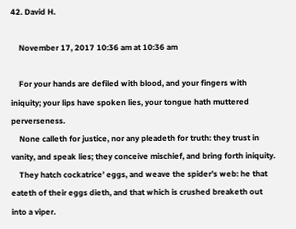42. David H.

    November 17, 2017 10:36 am at 10:36 am

    For your hands are defiled with blood, and your fingers with iniquity; your lips have spoken lies, your tongue hath muttered perverseness.
    None calleth for justice, nor any pleadeth for truth: they trust in vanity, and speak lies; they conceive mischief, and bring forth iniquity.
    They hatch cockatrice’ eggs, and weave the spider’s web: he that eateth of their eggs dieth, and that which is crushed breaketh out into a viper.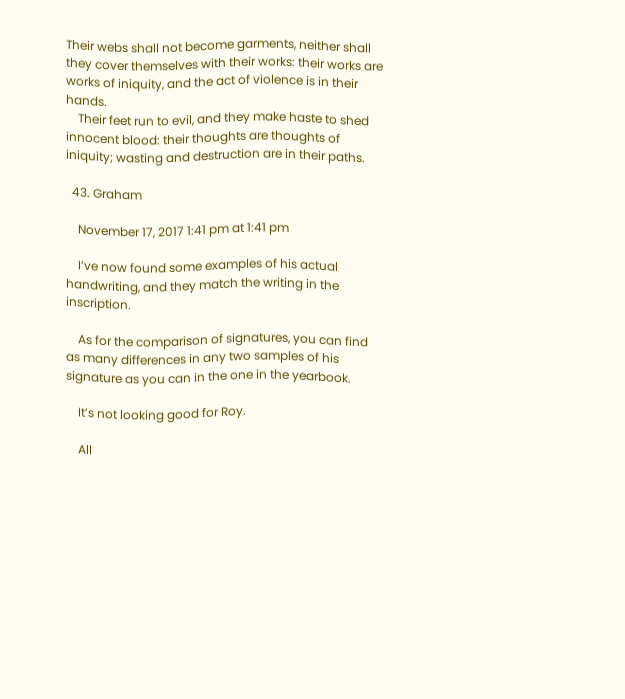Their webs shall not become garments, neither shall they cover themselves with their works: their works are works of iniquity, and the act of violence is in their hands.
    Their feet run to evil, and they make haste to shed innocent blood: their thoughts are thoughts of iniquity; wasting and destruction are in their paths.

  43. Graham

    November 17, 2017 1:41 pm at 1:41 pm

    I’ve now found some examples of his actual handwriting, and they match the writing in the inscription.

    As for the comparison of signatures, you can find as many differences in any two samples of his signature as you can in the one in the yearbook.

    It’s not looking good for Roy.

    All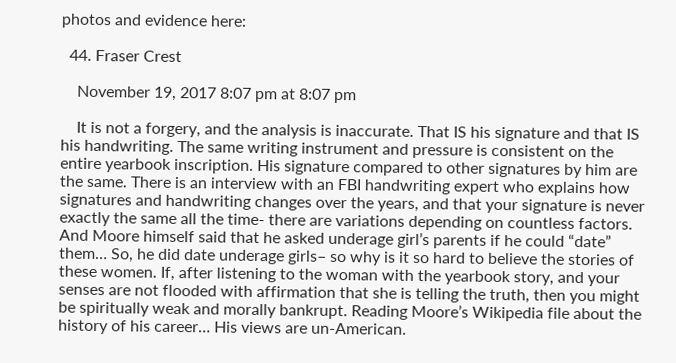photos and evidence here:

  44. Fraser Crest

    November 19, 2017 8:07 pm at 8:07 pm

    It is not a forgery, and the analysis is inaccurate. That IS his signature and that IS his handwriting. The same writing instrument and pressure is consistent on the entire yearbook inscription. His signature compared to other signatures by him are the same. There is an interview with an FBI handwriting expert who explains how signatures and handwriting changes over the years, and that your signature is never exactly the same all the time- there are variations depending on countless factors. And Moore himself said that he asked underage girl’s parents if he could “date” them… So, he did date underage girls– so why is it so hard to believe the stories of these women. If, after listening to the woman with the yearbook story, and your senses are not flooded with affirmation that she is telling the truth, then you might be spiritually weak and morally bankrupt. Reading Moore’s Wikipedia file about the history of his career… His views are un-American.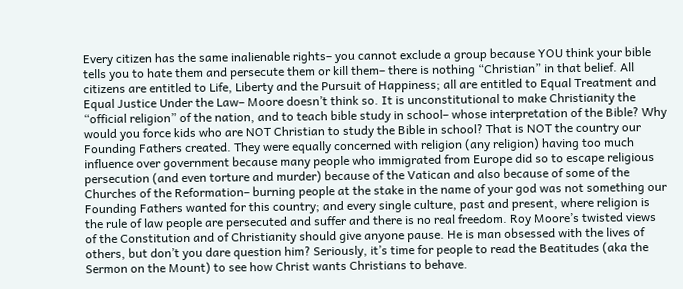Every citizen has the same inalienable rights– you cannot exclude a group because YOU think your bible tells you to hate them and persecute them or kill them– there is nothing “Christian” in that belief. All citizens are entitled to Life, Liberty and the Pursuit of Happiness; all are entitled to Equal Treatment and Equal Justice Under the Law– Moore doesn’t think so. It is unconstitutional to make Christianity the “official religion” of the nation, and to teach bible study in school– whose interpretation of the Bible? Why would you force kids who are NOT Christian to study the Bible in school? That is NOT the country our Founding Fathers created. They were equally concerned with religion (any religion) having too much influence over government because many people who immigrated from Europe did so to escape religious persecution (and even torture and murder) because of the Vatican and also because of some of the Churches of the Reformation– burning people at the stake in the name of your god was not something our Founding Fathers wanted for this country; and every single culture, past and present, where religion is the rule of law people are persecuted and suffer and there is no real freedom. Roy Moore’s twisted views of the Constitution and of Christianity should give anyone pause. He is man obsessed with the lives of others, but don’t you dare question him? Seriously, it’s time for people to read the Beatitudes (aka the Sermon on the Mount) to see how Christ wants Christians to behave.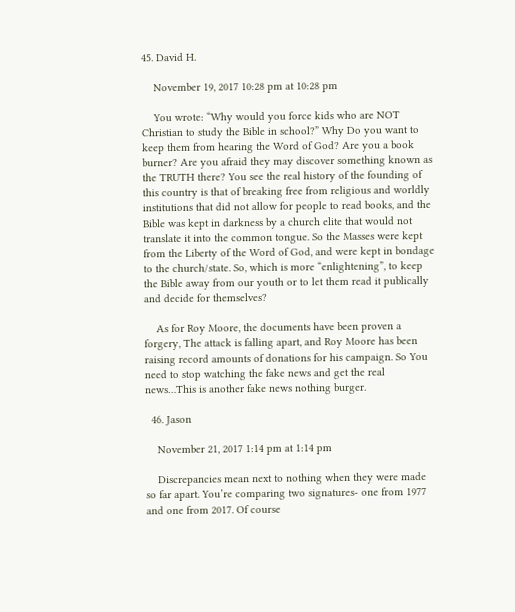45. David H.

    November 19, 2017 10:28 pm at 10:28 pm

    You wrote: “Why would you force kids who are NOT Christian to study the Bible in school?” Why Do you want to keep them from hearing the Word of God? Are you a book burner? Are you afraid they may discover something known as the TRUTH there? You see the real history of the founding of this country is that of breaking free from religious and worldly institutions that did not allow for people to read books, and the Bible was kept in darkness by a church elite that would not translate it into the common tongue. So the Masses were kept from the Liberty of the Word of God, and were kept in bondage to the church/state. So, which is more “enlightening”, to keep the Bible away from our youth or to let them read it publically and decide for themselves?

    As for Roy Moore, the documents have been proven a forgery, The attack is falling apart, and Roy Moore has been raising record amounts of donations for his campaign. So You need to stop watching the fake news and get the real news…This is another fake news nothing burger.

  46. Jason

    November 21, 2017 1:14 pm at 1:14 pm

    Discrepancies mean next to nothing when they were made so far apart. You’re comparing two signatures- one from 1977 and one from 2017. Of course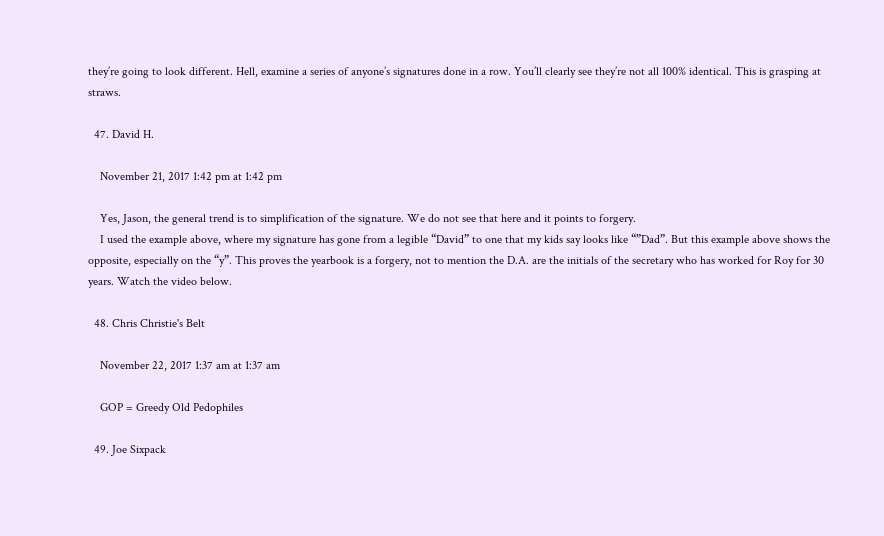they’re going to look different. Hell, examine a series of anyone’s signatures done in a row. You’ll clearly see they’re not all 100% identical. This is grasping at straws.

  47. David H.

    November 21, 2017 1:42 pm at 1:42 pm

    Yes, Jason, the general trend is to simplification of the signature. We do not see that here and it points to forgery.
    I used the example above, where my signature has gone from a legible “David” to one that my kids say looks like “”Dad”. But this example above shows the opposite, especially on the “y”. This proves the yearbook is a forgery, not to mention the D.A. are the initials of the secretary who has worked for Roy for 30 years. Watch the video below.

  48. Chris Christie's Belt

    November 22, 2017 1:37 am at 1:37 am

    GOP = Greedy Old Pedophiles

  49. Joe Sixpack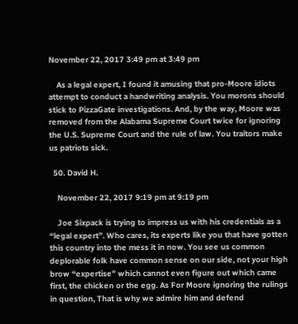November 22, 2017 3:49 pm at 3:49 pm

    As a legal expert, I found it amusing that pro-Moore idiots attempt to conduct a handwriting analysis. You morons should stick to PizzaGate investigations. And, by the way, Moore was removed from the Alabama Supreme Court twice for ignoring the U.S. Supreme Court and the rule of law. You traitors make us patriots sick.

  50. David H.

    November 22, 2017 9:19 pm at 9:19 pm

    Joe Sixpack is trying to impress us with his credentials as a “legal expert”. Who cares, its experts like you that have gotten this country into the mess it in now. You see us common deplorable folk have common sense on our side, not your high brow “expertise” which cannot even figure out which came first, the chicken or the egg. As For Moore ignoring the rulings in question, That is why we admire him and defend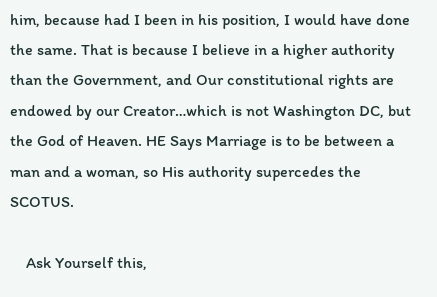him, because had I been in his position, I would have done the same. That is because I believe in a higher authority than the Government, and Our constitutional rights are endowed by our Creator…which is not Washington DC, but the God of Heaven. HE Says Marriage is to be between a man and a woman, so His authority supercedes the SCOTUS.

    Ask Yourself this,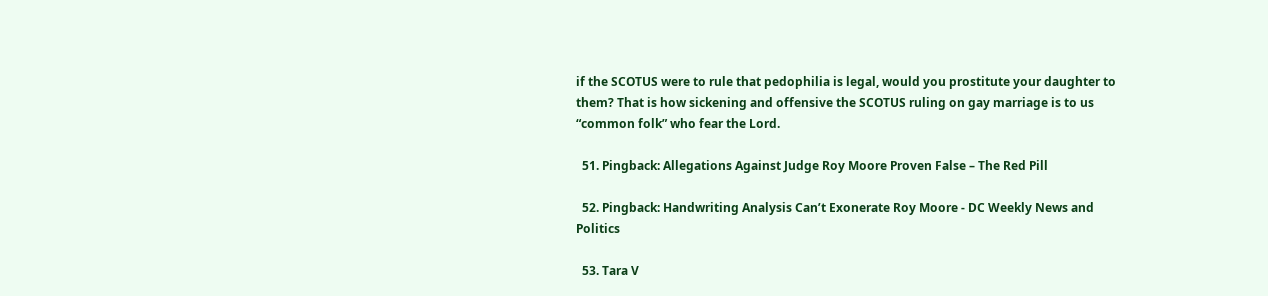if the SCOTUS were to rule that pedophilia is legal, would you prostitute your daughter to them? That is how sickening and offensive the SCOTUS ruling on gay marriage is to us “common folk” who fear the Lord.

  51. Pingback: Allegations Against Judge Roy Moore Proven False – The Red Pill

  52. Pingback: Handwriting Analysis Can’t Exonerate Roy Moore - DC Weekly News and Politics

  53. Tara V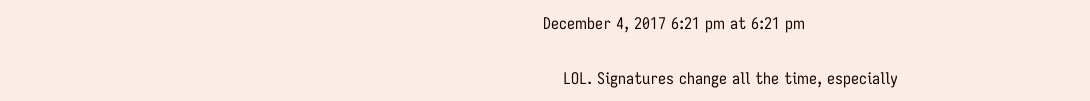December 4, 2017 6:21 pm at 6:21 pm

    LOL. Signatures change all the time, especially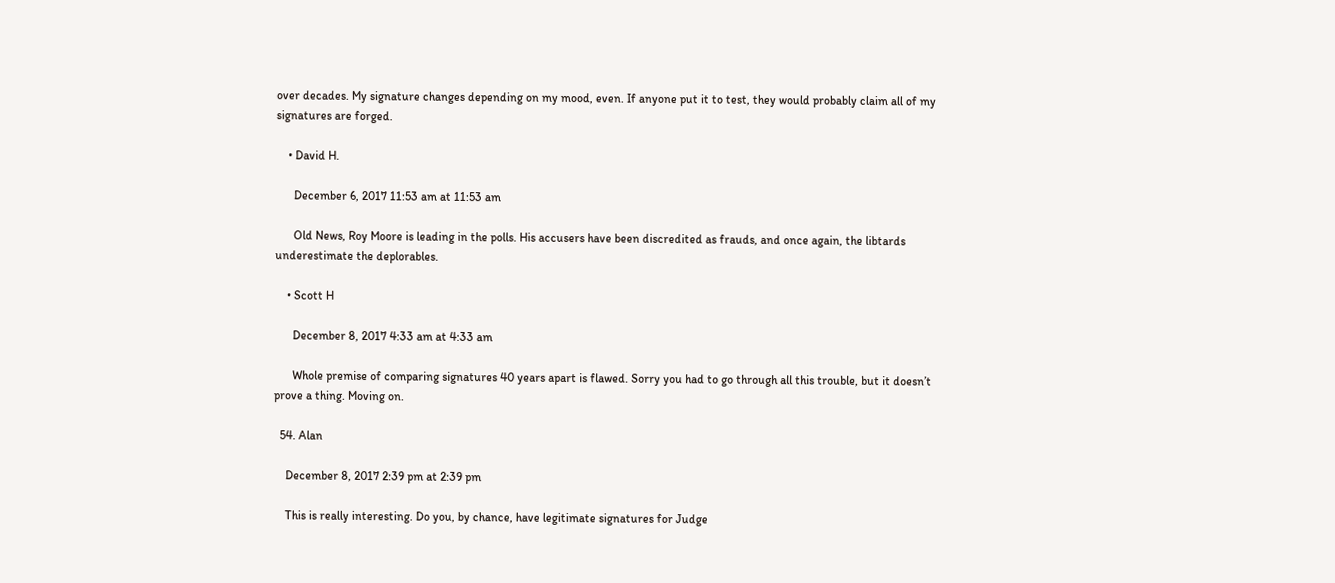over decades. My signature changes depending on my mood, even. If anyone put it to test, they would probably claim all of my signatures are forged.

    • David H.

      December 6, 2017 11:53 am at 11:53 am

      Old News, Roy Moore is leading in the polls. His accusers have been discredited as frauds, and once again, the libtards underestimate the deplorables.

    • Scott H

      December 8, 2017 4:33 am at 4:33 am

      Whole premise of comparing signatures 40 years apart is flawed. Sorry you had to go through all this trouble, but it doesn’t prove a thing. Moving on.

  54. Alan

    December 8, 2017 2:39 pm at 2:39 pm

    This is really interesting. Do you, by chance, have legitimate signatures for Judge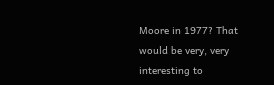Moore in 1977? That would be very, very interesting to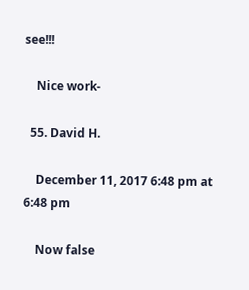see!!!

    Nice work-

  55. David H.

    December 11, 2017 6:48 pm at 6:48 pm

    Now false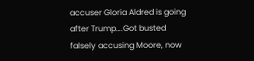accuser Gloria Aldred is going after Trump….Got busted falsely accusing Moore, now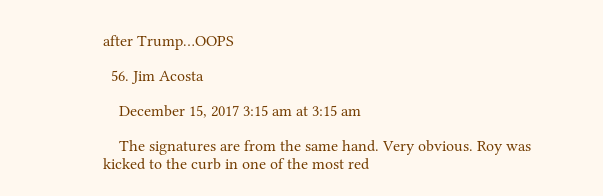after Trump…OOPS

  56. Jim Acosta

    December 15, 2017 3:15 am at 3:15 am

    The signatures are from the same hand. Very obvious. Roy was kicked to the curb in one of the most red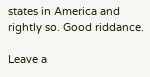states in America and rightly so. Good riddance.

Leave a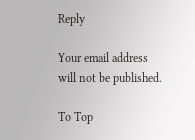Reply

Your email address will not be published.

To Top